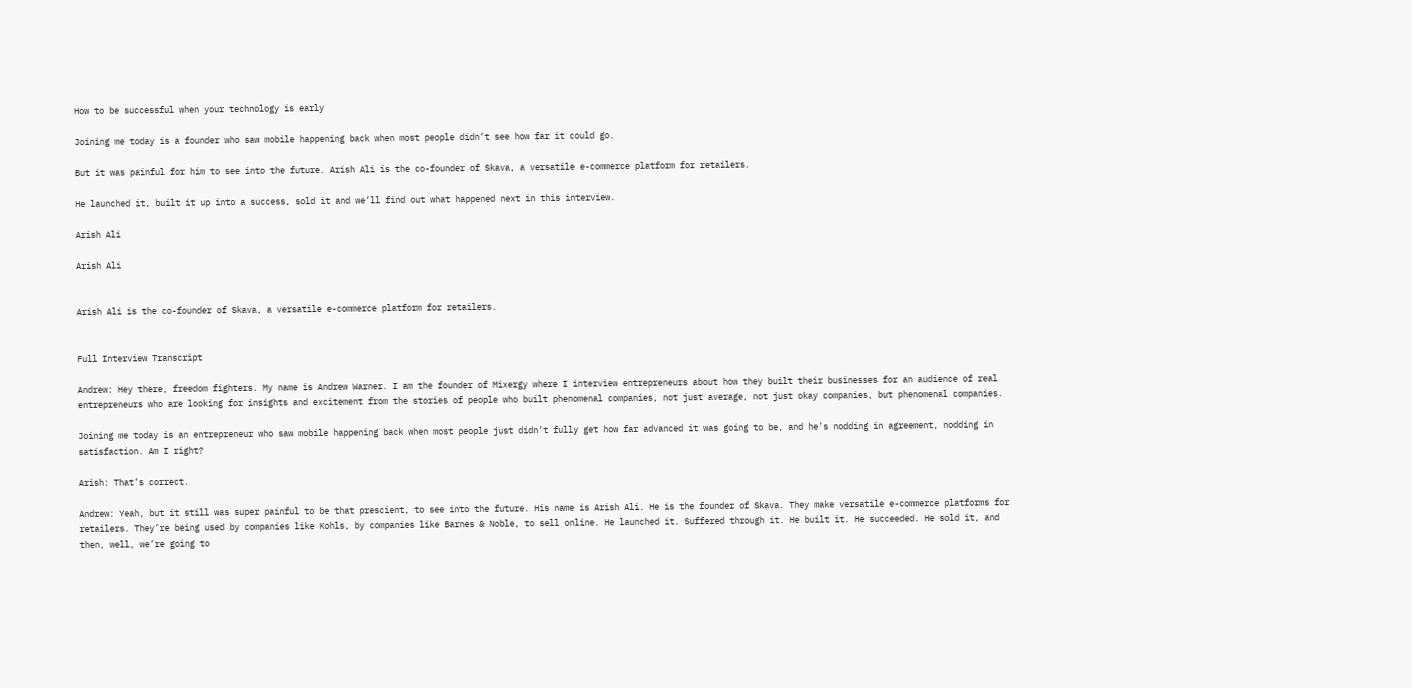How to be successful when your technology is early

Joining me today is a founder who saw mobile happening back when most people didn’t see how far it could go.

But it was painful for him to see into the future. Arish Ali is the co-founder of Skava, a versatile e-commerce platform for retailers.

He launched it, built it up into a success, sold it and we’ll find out what happened next in this interview.

Arish Ali

Arish Ali


Arish Ali is the co-founder of Skava, a versatile e-commerce platform for retailers.


Full Interview Transcript

Andrew: Hey there, freedom fighters. My name is Andrew Warner. I am the founder of Mixergy where I interview entrepreneurs about how they built their businesses for an audience of real entrepreneurs who are looking for insights and excitement from the stories of people who built phenomenal companies, not just average, not just okay companies, but phenomenal companies.

Joining me today is an entrepreneur who saw mobile happening back when most people just didn’t fully get how far advanced it was going to be, and he’s nodding in agreement, nodding in satisfaction. Am I right?

Arish: That’s correct.

Andrew: Yeah, but it still was super painful to be that prescient, to see into the future. His name is Arish Ali. He is the founder of Skava. They make versatile e-commerce platforms for retailers. They’re being used by companies like Kohls, by companies like Barnes & Noble, to sell online. He launched it. Suffered through it. He built it. He succeeded. He sold it, and then, well, we’re going to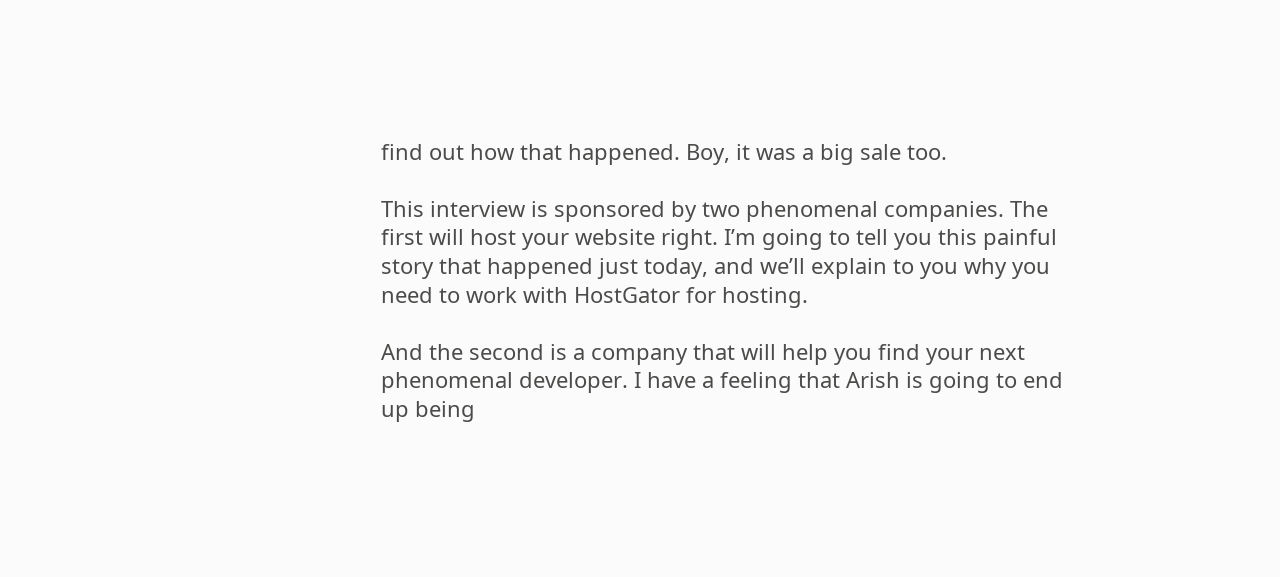find out how that happened. Boy, it was a big sale too.

This interview is sponsored by two phenomenal companies. The first will host your website right. I’m going to tell you this painful story that happened just today, and we’ll explain to you why you need to work with HostGator for hosting.

And the second is a company that will help you find your next phenomenal developer. I have a feeling that Arish is going to end up being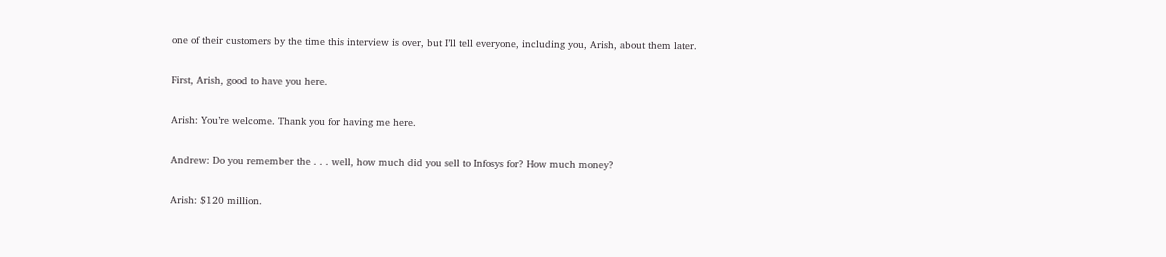one of their customers by the time this interview is over, but I’ll tell everyone, including you, Arish, about them later.

First, Arish, good to have you here.

Arish: You’re welcome. Thank you for having me here.

Andrew: Do you remember the . . . well, how much did you sell to Infosys for? How much money?

Arish: $120 million.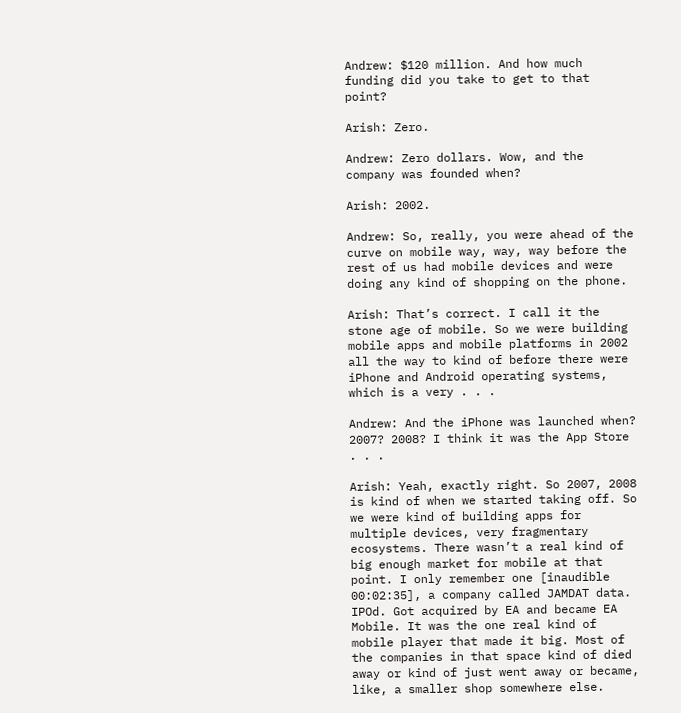Andrew: $120 million. And how much funding did you take to get to that point?

Arish: Zero.

Andrew: Zero dollars. Wow, and the company was founded when?

Arish: 2002.

Andrew: So, really, you were ahead of the curve on mobile way, way, way before the rest of us had mobile devices and were doing any kind of shopping on the phone.

Arish: That’s correct. I call it the stone age of mobile. So we were building mobile apps and mobile platforms in 2002 all the way to kind of before there were iPhone and Android operating systems, which is a very . . .

Andrew: And the iPhone was launched when? 2007? 2008? I think it was the App Store . . .

Arish: Yeah, exactly right. So 2007, 2008 is kind of when we started taking off. So we were kind of building apps for multiple devices, very fragmentary ecosystems. There wasn’t a real kind of big enough market for mobile at that point. I only remember one [inaudible 00:02:35], a company called JAMDAT data. IPOd. Got acquired by EA and became EA Mobile. It was the one real kind of mobile player that made it big. Most of the companies in that space kind of died away or kind of just went away or became, like, a smaller shop somewhere else.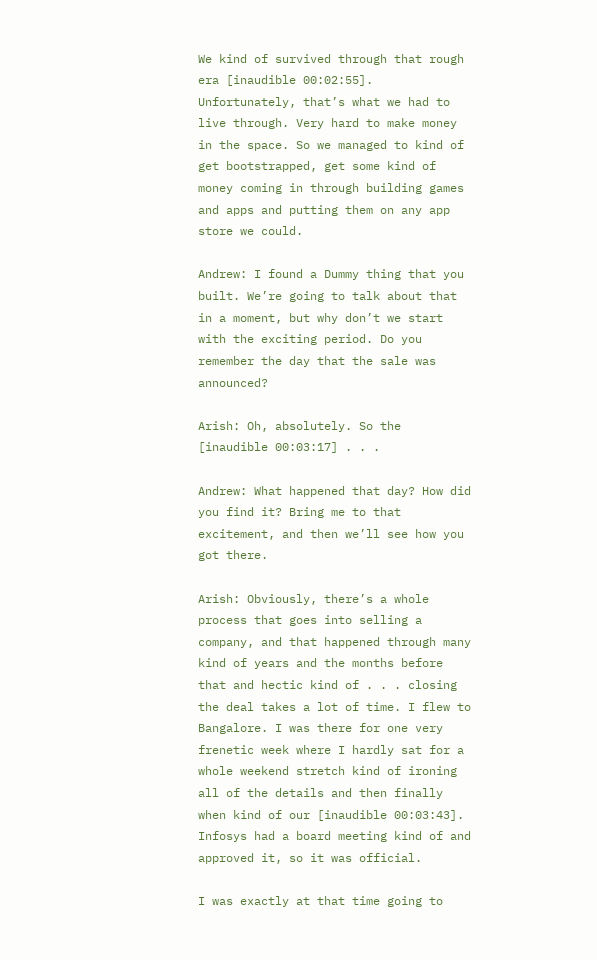We kind of survived through that rough era [inaudible 00:02:55]. Unfortunately, that’s what we had to live through. Very hard to make money in the space. So we managed to kind of get bootstrapped, get some kind of money coming in through building games and apps and putting them on any app store we could.

Andrew: I found a Dummy thing that you built. We’re going to talk about that in a moment, but why don’t we start with the exciting period. Do you remember the day that the sale was announced?

Arish: Oh, absolutely. So the [inaudible 00:03:17] . . .

Andrew: What happened that day? How did you find it? Bring me to that excitement, and then we’ll see how you got there.

Arish: Obviously, there’s a whole process that goes into selling a company, and that happened through many kind of years and the months before that and hectic kind of . . . closing the deal takes a lot of time. I flew to Bangalore. I was there for one very frenetic week where I hardly sat for a whole weekend stretch kind of ironing all of the details and then finally when kind of our [inaudible 00:03:43]. Infosys had a board meeting kind of and approved it, so it was official.

I was exactly at that time going to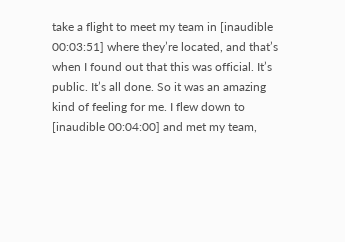take a flight to meet my team in [inaudible 00:03:51] where they’re located, and that’s when I found out that this was official. It’s public. It’s all done. So it was an amazing kind of feeling for me. I flew down to [inaudible 00:04:00] and met my team,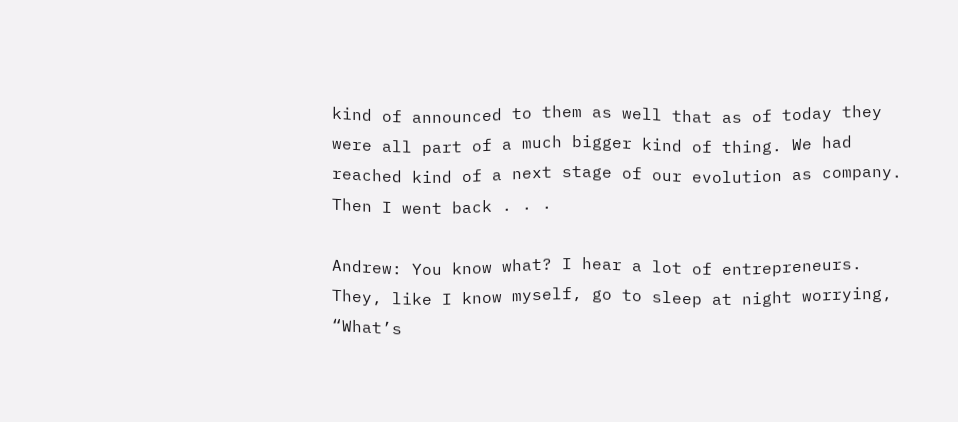kind of announced to them as well that as of today they were all part of a much bigger kind of thing. We had reached kind of a next stage of our evolution as company. Then I went back . . .

Andrew: You know what? I hear a lot of entrepreneurs. They, like I know myself, go to sleep at night worrying, “What’s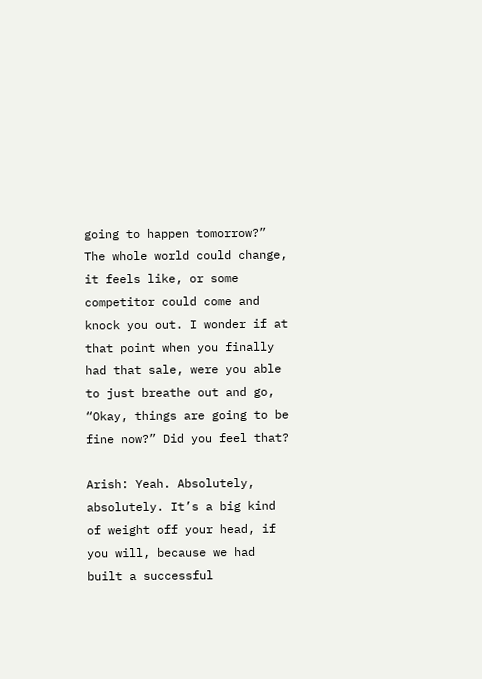going to happen tomorrow?” The whole world could change, it feels like, or some competitor could come and knock you out. I wonder if at that point when you finally had that sale, were you able to just breathe out and go, “Okay, things are going to be fine now?” Did you feel that?

Arish: Yeah. Absolutely, absolutely. It’s a big kind of weight off your head, if you will, because we had built a successful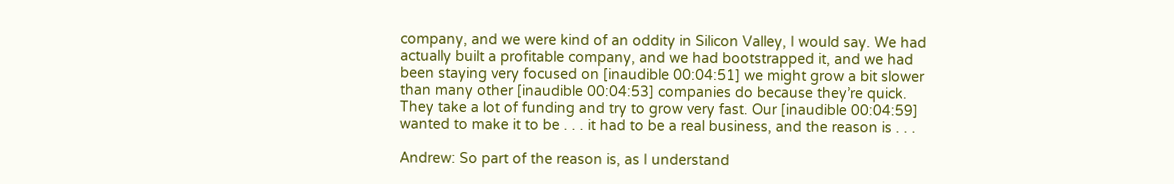company, and we were kind of an oddity in Silicon Valley, I would say. We had actually built a profitable company, and we had bootstrapped it, and we had been staying very focused on [inaudible 00:04:51] we might grow a bit slower than many other [inaudible 00:04:53] companies do because they’re quick. They take a lot of funding and try to grow very fast. Our [inaudible 00:04:59] wanted to make it to be . . . it had to be a real business, and the reason is . . .

Andrew: So part of the reason is, as I understand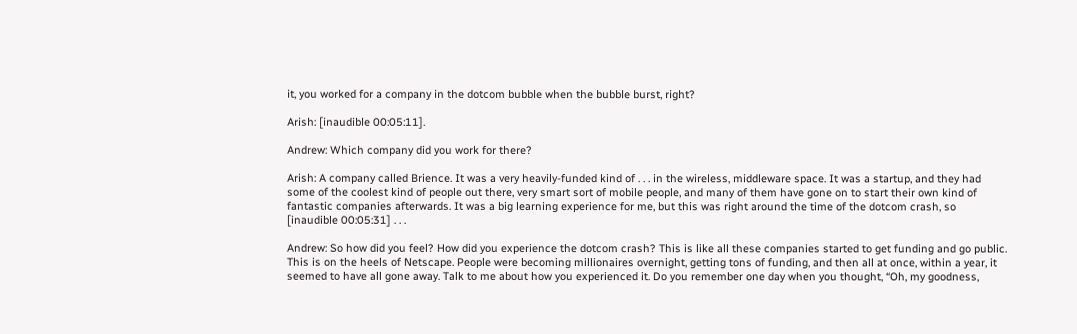it, you worked for a company in the dotcom bubble when the bubble burst, right?

Arish: [inaudible 00:05:11].

Andrew: Which company did you work for there?

Arish: A company called Brience. It was a very heavily-funded kind of . . . in the wireless, middleware space. It was a startup, and they had some of the coolest kind of people out there, very smart sort of mobile people, and many of them have gone on to start their own kind of fantastic companies afterwards. It was a big learning experience for me, but this was right around the time of the dotcom crash, so [inaudible 00:05:31] . . .

Andrew: So how did you feel? How did you experience the dotcom crash? This is like all these companies started to get funding and go public. This is on the heels of Netscape. People were becoming millionaires overnight, getting tons of funding, and then all at once, within a year, it seemed to have all gone away. Talk to me about how you experienced it. Do you remember one day when you thought, “Oh, my goodness,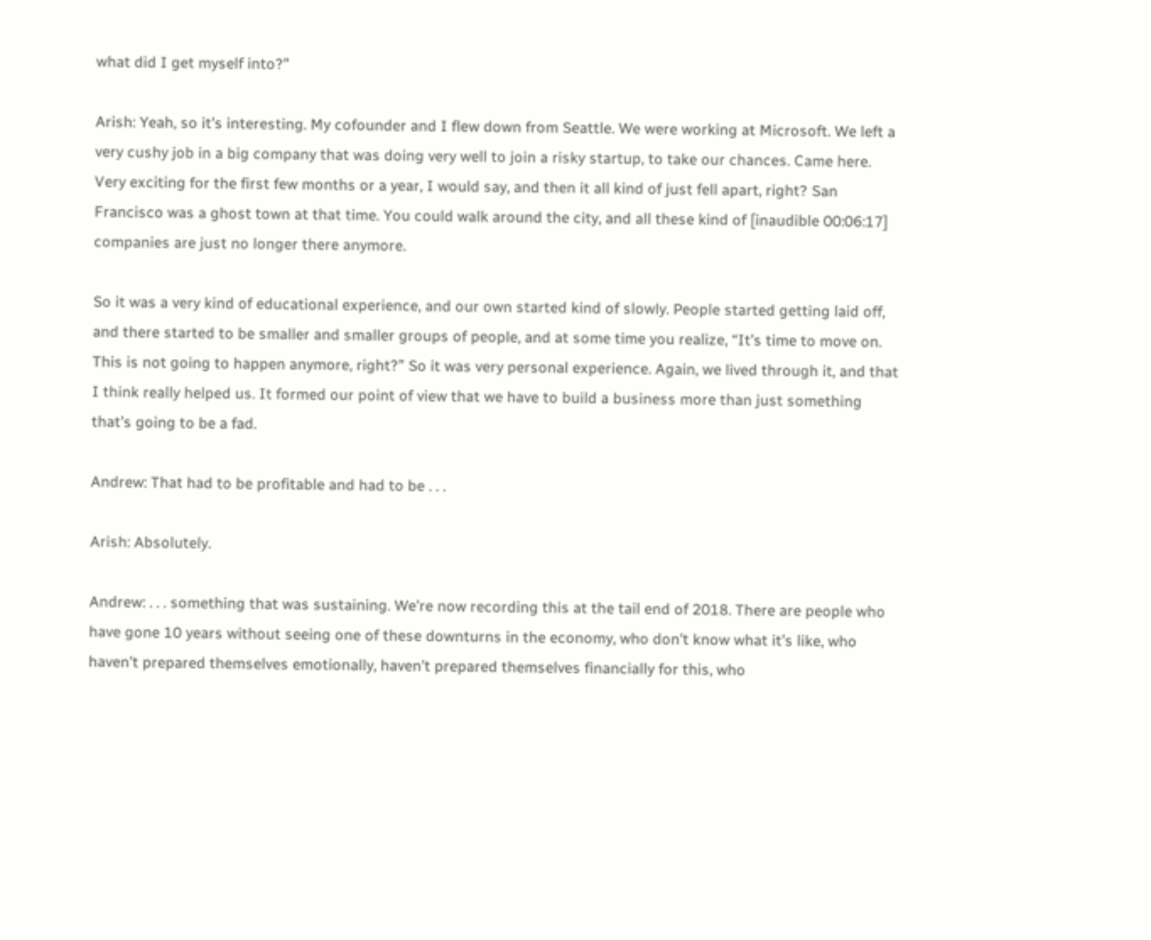what did I get myself into?”

Arish: Yeah, so it’s interesting. My cofounder and I flew down from Seattle. We were working at Microsoft. We left a very cushy job in a big company that was doing very well to join a risky startup, to take our chances. Came here. Very exciting for the first few months or a year, I would say, and then it all kind of just fell apart, right? San Francisco was a ghost town at that time. You could walk around the city, and all these kind of [inaudible 00:06:17] companies are just no longer there anymore.

So it was a very kind of educational experience, and our own started kind of slowly. People started getting laid off, and there started to be smaller and smaller groups of people, and at some time you realize, “It’s time to move on. This is not going to happen anymore, right?” So it was very personal experience. Again, we lived through it, and that I think really helped us. It formed our point of view that we have to build a business more than just something that’s going to be a fad.

Andrew: That had to be profitable and had to be . . .

Arish: Absolutely.

Andrew: . . . something that was sustaining. We’re now recording this at the tail end of 2018. There are people who have gone 10 years without seeing one of these downturns in the economy, who don’t know what it’s like, who haven’t prepared themselves emotionally, haven’t prepared themselves financially for this, who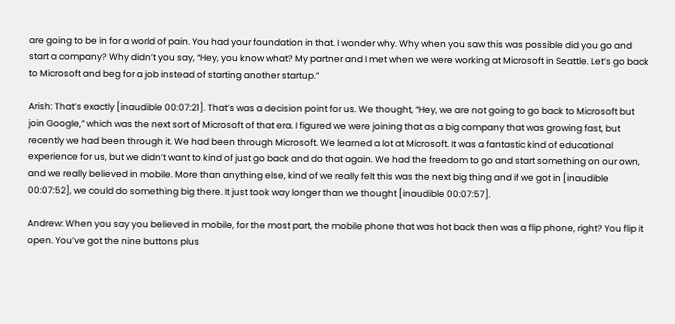are going to be in for a world of pain. You had your foundation in that. I wonder why. Why when you saw this was possible did you go and start a company? Why didn’t you say, “Hey, you know what? My partner and I met when we were working at Microsoft in Seattle. Let’s go back to Microsoft and beg for a job instead of starting another startup.”

Arish: That’s exactly [inaudible 00:07:21]. That’s was a decision point for us. We thought, “Hey, we are not going to go back to Microsoft but join Google,” which was the next sort of Microsoft of that era. I figured we were joining that as a big company that was growing fast, but recently we had been through it. We had been through Microsoft. We learned a lot at Microsoft. It was a fantastic kind of educational experience for us, but we didn’t want to kind of just go back and do that again. We had the freedom to go and start something on our own, and we really believed in mobile. More than anything else, kind of we really felt this was the next big thing and if we got in [inaudible 00:07:52], we could do something big there. It just took way longer than we thought [inaudible 00:07:57].

Andrew: When you say you believed in mobile, for the most part, the mobile phone that was hot back then was a flip phone, right? You flip it open. You’ve got the nine buttons plus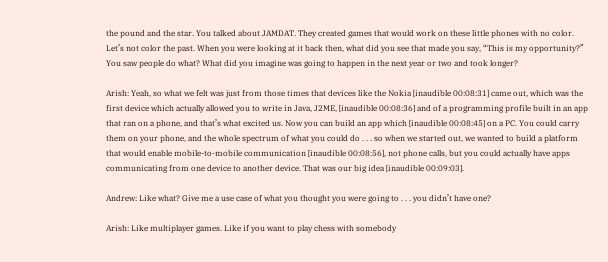the pound and the star. You talked about JAMDAT. They created games that would work on these little phones with no color. Let’s not color the past. When you were looking at it back then, what did you see that made you say, “This is my opportunity?” You saw people do what? What did you imagine was going to happen in the next year or two and took longer?

Arish: Yeah, so what we felt was just from those times that devices like the Nokia [inaudible 00:08:31] came out, which was the first device which actually allowed you to write in Java, J2ME, [inaudible 00:08:36] and of a programming profile built in an app that ran on a phone, and that’s what excited us. Now you can build an app which [inaudible 00:08:45] on a PC. You could carry them on your phone, and the whole spectrum of what you could do . . . so when we started out, we wanted to build a platform that would enable mobile-to-mobile communication [inaudible 00:08:56], not phone calls, but you could actually have apps communicating from one device to another device. That was our big idea [inaudible 00:09:03].

Andrew: Like what? Give me a use case of what you thought you were going to . . . you didn’t have one?

Arish: Like multiplayer games. Like if you want to play chess with somebody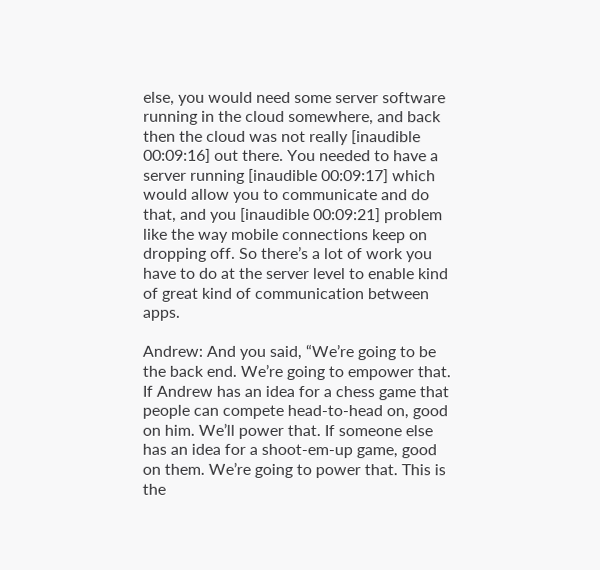else, you would need some server software running in the cloud somewhere, and back then the cloud was not really [inaudible 00:09:16] out there. You needed to have a server running [inaudible 00:09:17] which would allow you to communicate and do that, and you [inaudible 00:09:21] problem like the way mobile connections keep on dropping off. So there’s a lot of work you have to do at the server level to enable kind of great kind of communication between apps.

Andrew: And you said, “We’re going to be the back end. We’re going to empower that. If Andrew has an idea for a chess game that people can compete head-to-head on, good on him. We’ll power that. If someone else has an idea for a shoot-em-up game, good on them. We’re going to power that. This is the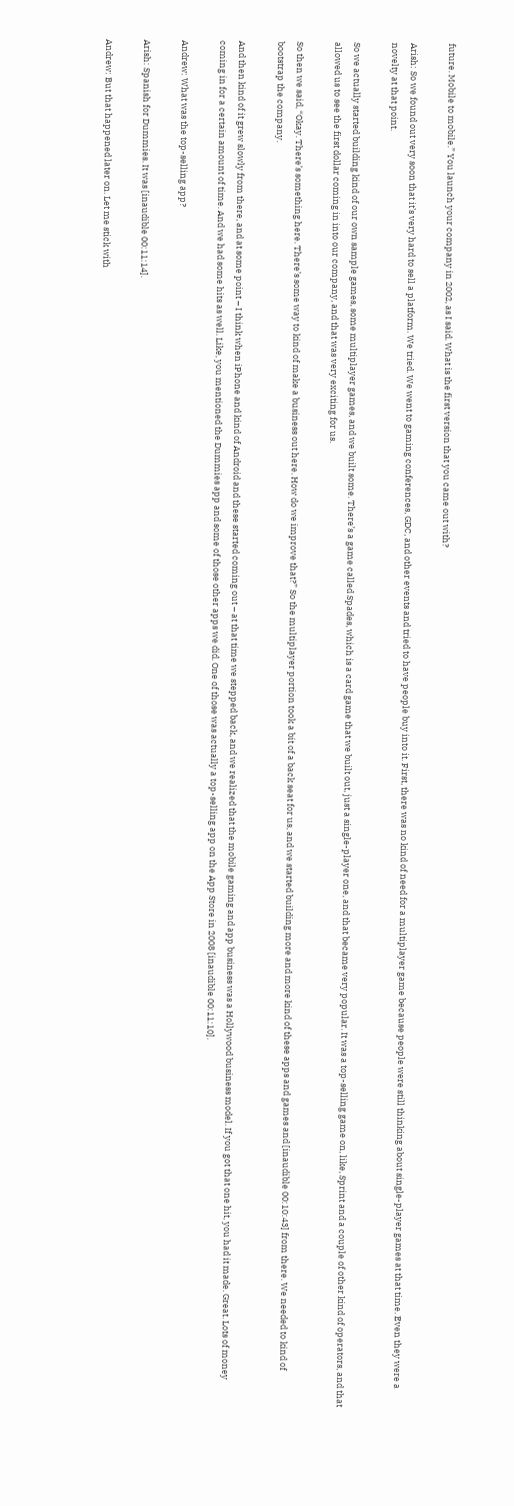future. Mobile to mobile.” You launch your company in 2002, as I said. What is the first version that you came out with?

Arish: So we found out very soon that it’s very hard to sell a platform. We tried. We went to gaming conferences, GDC, and other events and tried to have people buy into it. First, there was no kind of need for a multiplayer game because people were still thinking about single-player games at that time. Even they were a novelty at that point.

So we actually started building kind of our own sample games, some multiplayer games, and we built some. There’s a game called Spades, which is a card game that we built out, just a single-player one, and that became very popular. It was a top-selling game on, like, Sprint and a couple of other kind of operators, and that allowed us to see the first dollar coming in into our company, and that was very exciting for us.

So then we said, “Okay. There’s something here. There’s some way to kind of make a business out here. How do we improve that?” So the multiplayer portion took a bit of a back seat for us, and we started building more and more kind of these apps and games and [inaudible 00:10:43] from there. We needed to kind of bootstrap the company.

And then kind of it grew slowly from there, and at some point – I think when iPhone and kind of Android and these started coming out – at that time we stepped back, and we realized that the mobile gaming and app business was a Hollywood business model. If you got that one hit, you had it made. Great. Lots of money coming in for a certain amount of time. And we had some hits as well. Like, you mentioned the Dummies app and some of those other apps we did. One of those was actually a top-selling app on the App Store in 2008 [inaudible 00:11:10].

Andrew: What was the top-selling app?

Arish: Spanish for Dummies. It was [inaudible 00:11:14].

Andrew: But that happened later on. Let me stick with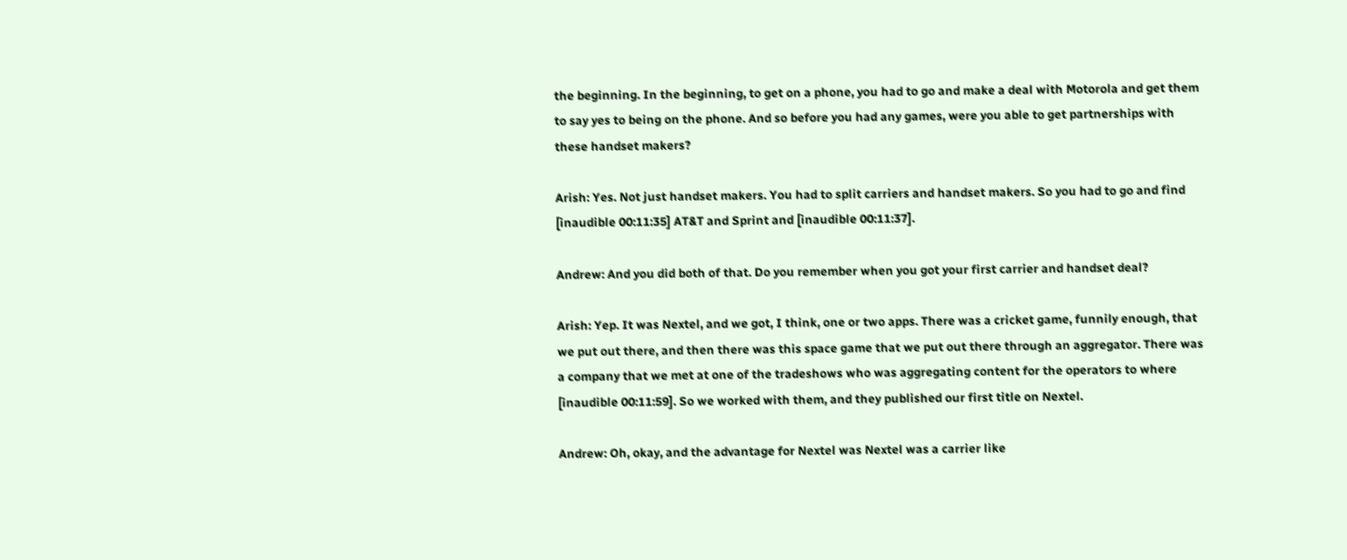the beginning. In the beginning, to get on a phone, you had to go and make a deal with Motorola and get them to say yes to being on the phone. And so before you had any games, were you able to get partnerships with these handset makers?

Arish: Yes. Not just handset makers. You had to split carriers and handset makers. So you had to go and find [inaudible 00:11:35] AT&T and Sprint and [inaudible 00:11:37].

Andrew: And you did both of that. Do you remember when you got your first carrier and handset deal?

Arish: Yep. It was Nextel, and we got, I think, one or two apps. There was a cricket game, funnily enough, that we put out there, and then there was this space game that we put out there through an aggregator. There was a company that we met at one of the tradeshows who was aggregating content for the operators to where [inaudible 00:11:59]. So we worked with them, and they published our first title on Nextel.

Andrew: Oh, okay, and the advantage for Nextel was Nextel was a carrier like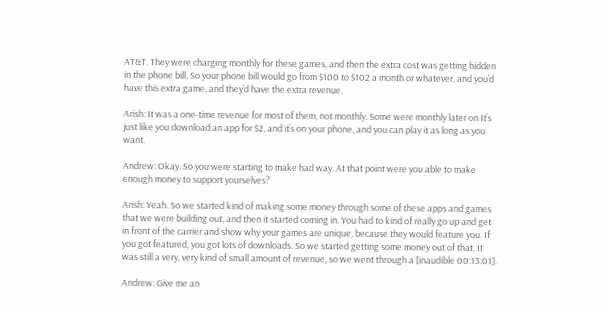AT&T. They were charging monthly for these games, and then the extra cost was getting hidden in the phone bill. So your phone bill would go from $100 to $102 a month or whatever, and you’d have this extra game, and they’d have the extra revenue.

Arish: It was a one-time revenue for most of them, not monthly. Some were monthly later on It’s just like you download an app for $2, and it’s on your phone, and you can play it as long as you want.

Andrew: Okay. So you were starting to make had way. At that point were you able to make enough money to support yourselves?

Arish: Yeah. So we started kind of making some money through some of these apps and games that we were building out, and then it started coming in. You had to kind of really go up and get in front of the carrier and show why your games are unique, because they would feature you. If you got featured, you got lots of downloads. So we started getting some money out of that. It was still a very, very kind of small amount of revenue, so we went through a [inaudible 00:13:01].

Andrew: Give me an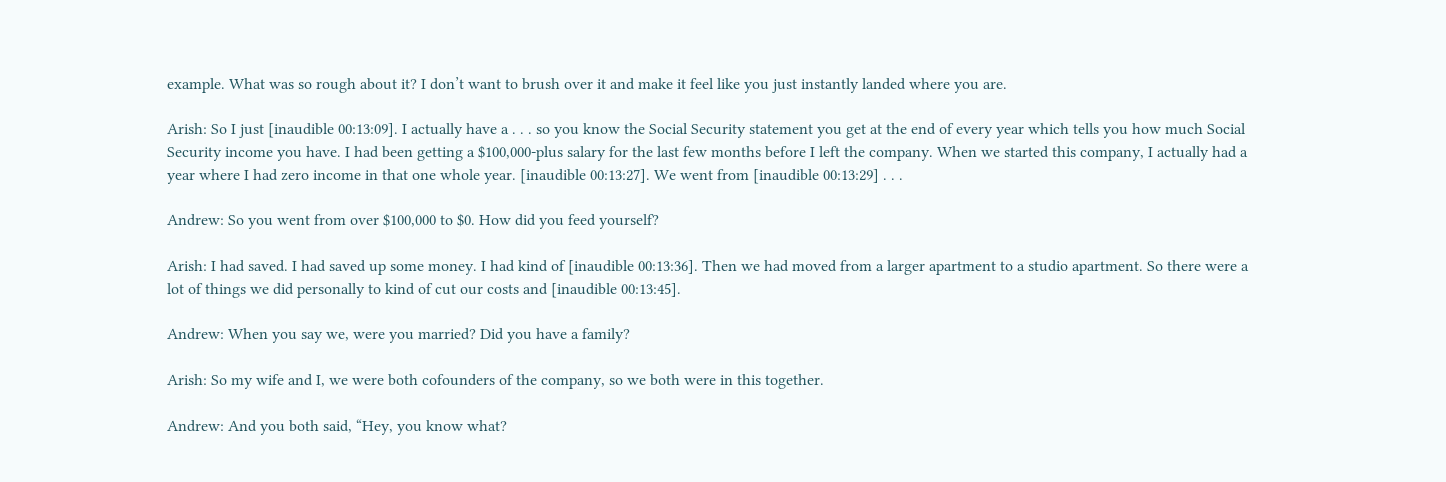example. What was so rough about it? I don’t want to brush over it and make it feel like you just instantly landed where you are.

Arish: So I just [inaudible 00:13:09]. I actually have a . . . so you know the Social Security statement you get at the end of every year which tells you how much Social Security income you have. I had been getting a $100,000-plus salary for the last few months before I left the company. When we started this company, I actually had a year where I had zero income in that one whole year. [inaudible 00:13:27]. We went from [inaudible 00:13:29] . . .

Andrew: So you went from over $100,000 to $0. How did you feed yourself?

Arish: I had saved. I had saved up some money. I had kind of [inaudible 00:13:36]. Then we had moved from a larger apartment to a studio apartment. So there were a lot of things we did personally to kind of cut our costs and [inaudible 00:13:45].

Andrew: When you say we, were you married? Did you have a family?

Arish: So my wife and I, we were both cofounders of the company, so we both were in this together.

Andrew: And you both said, “Hey, you know what?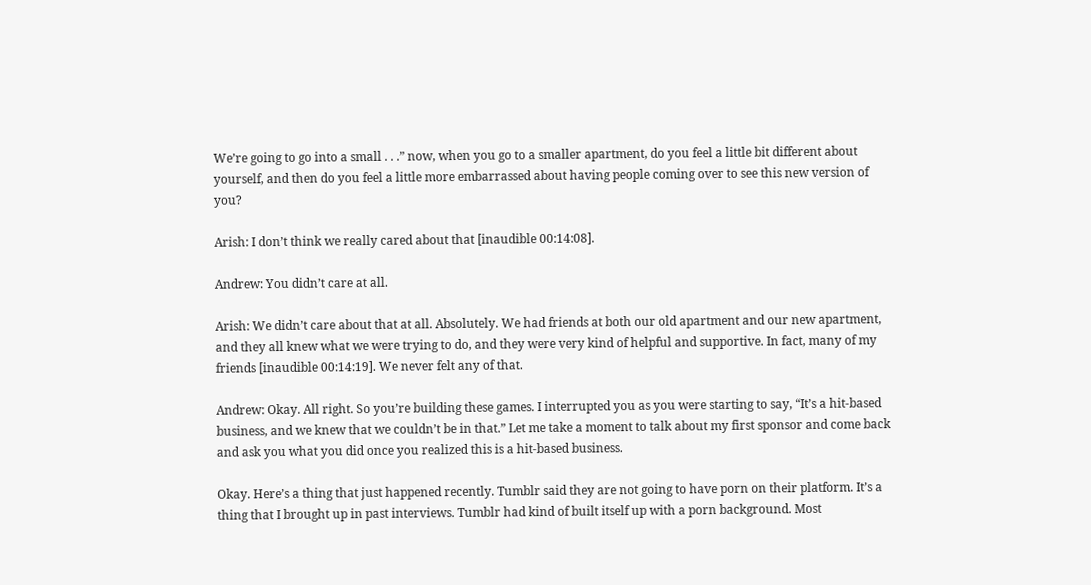We’re going to go into a small . . .” now, when you go to a smaller apartment, do you feel a little bit different about yourself, and then do you feel a little more embarrassed about having people coming over to see this new version of you?

Arish: I don’t think we really cared about that [inaudible 00:14:08].

Andrew: You didn’t care at all.

Arish: We didn’t care about that at all. Absolutely. We had friends at both our old apartment and our new apartment, and they all knew what we were trying to do, and they were very kind of helpful and supportive. In fact, many of my friends [inaudible 00:14:19]. We never felt any of that.

Andrew: Okay. All right. So you’re building these games. I interrupted you as you were starting to say, “It’s a hit-based business, and we knew that we couldn’t be in that.” Let me take a moment to talk about my first sponsor and come back and ask you what you did once you realized this is a hit-based business.

Okay. Here’s a thing that just happened recently. Tumblr said they are not going to have porn on their platform. It’s a thing that I brought up in past interviews. Tumblr had kind of built itself up with a porn background. Most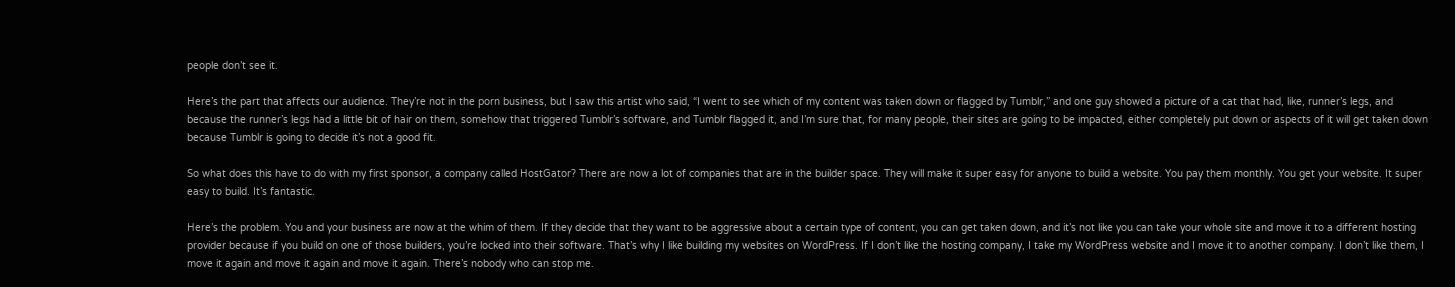people don’t see it.

Here’s the part that affects our audience. They’re not in the porn business, but I saw this artist who said, “I went to see which of my content was taken down or flagged by Tumblr,” and one guy showed a picture of a cat that had, like, runner’s legs, and because the runner’s legs had a little bit of hair on them, somehow that triggered Tumblr’s software, and Tumblr flagged it, and I’m sure that, for many people, their sites are going to be impacted, either completely put down or aspects of it will get taken down because Tumblr is going to decide it’s not a good fit.

So what does this have to do with my first sponsor, a company called HostGator? There are now a lot of companies that are in the builder space. They will make it super easy for anyone to build a website. You pay them monthly. You get your website. It super easy to build. It’s fantastic.

Here’s the problem. You and your business are now at the whim of them. If they decide that they want to be aggressive about a certain type of content, you can get taken down, and it’s not like you can take your whole site and move it to a different hosting provider because if you build on one of those builders, you’re locked into their software. That’s why I like building my websites on WordPress. If I don’t like the hosting company, I take my WordPress website and I move it to another company. I don’t like them, I move it again and move it again and move it again. There’s nobody who can stop me.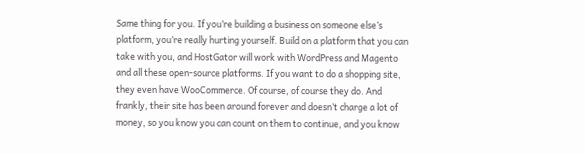Same thing for you. If you’re building a business on someone else’s platform, you’re really hurting yourself. Build on a platform that you can take with you, and HostGator will work with WordPress and Magento and all these open-source platforms. If you want to do a shopping site, they even have WooCommerce. Of course, of course they do. And frankly, their site has been around forever and doesn’t charge a lot of money, so you know you can count on them to continue, and you know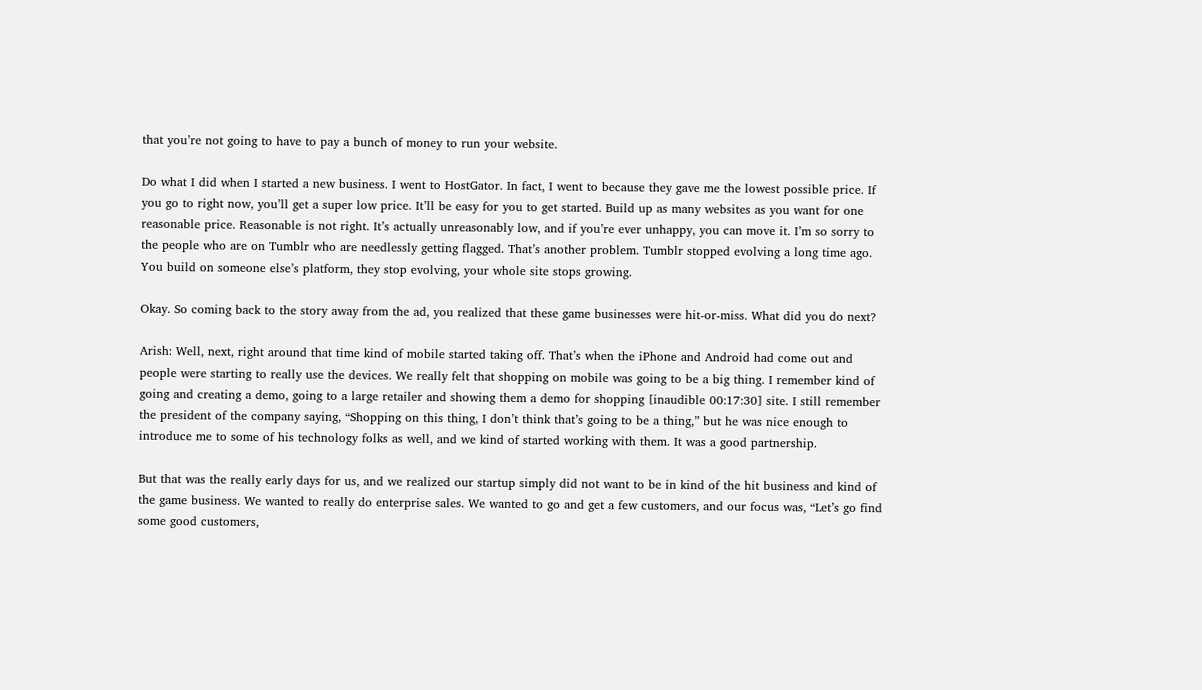that you’re not going to have to pay a bunch of money to run your website.

Do what I did when I started a new business. I went to HostGator. In fact, I went to because they gave me the lowest possible price. If you go to right now, you’ll get a super low price. It’ll be easy for you to get started. Build up as many websites as you want for one reasonable price. Reasonable is not right. It’s actually unreasonably low, and if you’re ever unhappy, you can move it. I’m so sorry to the people who are on Tumblr who are needlessly getting flagged. That’s another problem. Tumblr stopped evolving a long time ago. You build on someone else’s platform, they stop evolving, your whole site stops growing.

Okay. So coming back to the story away from the ad, you realized that these game businesses were hit-or-miss. What did you do next?

Arish: Well, next, right around that time kind of mobile started taking off. That’s when the iPhone and Android had come out and people were starting to really use the devices. We really felt that shopping on mobile was going to be a big thing. I remember kind of going and creating a demo, going to a large retailer and showing them a demo for shopping [inaudible 00:17:30] site. I still remember the president of the company saying, “Shopping on this thing, I don’t think that’s going to be a thing,” but he was nice enough to introduce me to some of his technology folks as well, and we kind of started working with them. It was a good partnership.

But that was the really early days for us, and we realized our startup simply did not want to be in kind of the hit business and kind of the game business. We wanted to really do enterprise sales. We wanted to go and get a few customers, and our focus was, “Let’s go find some good customers,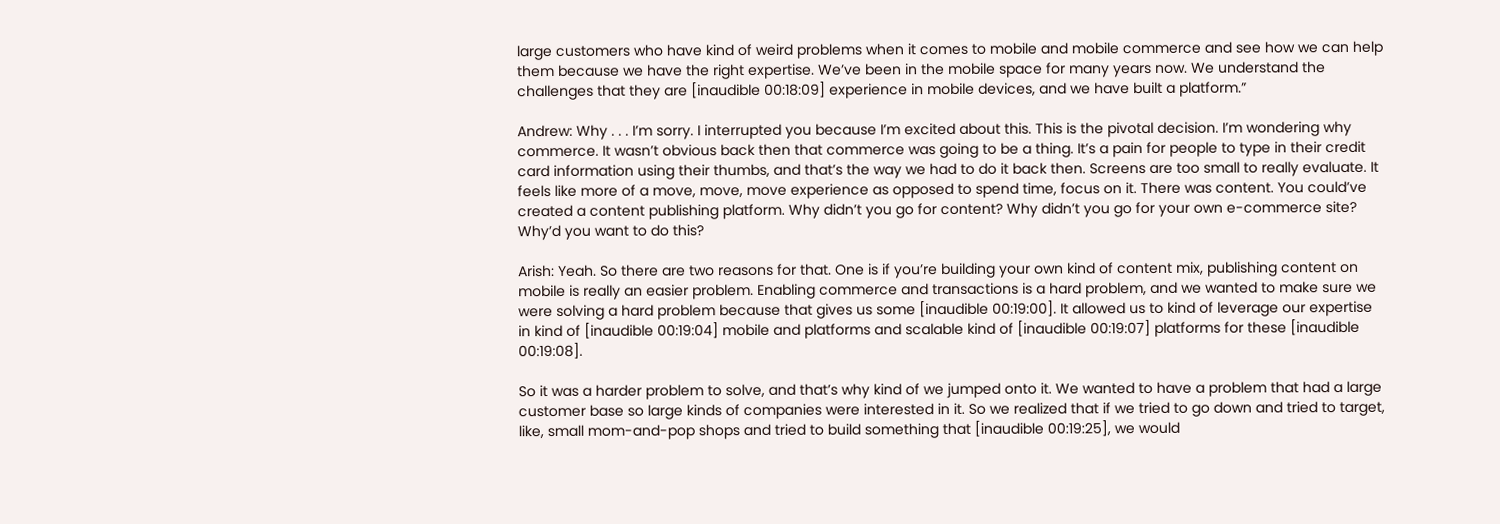large customers who have kind of weird problems when it comes to mobile and mobile commerce and see how we can help them because we have the right expertise. We’ve been in the mobile space for many years now. We understand the challenges that they are [inaudible 00:18:09] experience in mobile devices, and we have built a platform.”

Andrew: Why . . . I’m sorry. I interrupted you because I’m excited about this. This is the pivotal decision. I’m wondering why commerce. It wasn’t obvious back then that commerce was going to be a thing. It’s a pain for people to type in their credit card information using their thumbs, and that’s the way we had to do it back then. Screens are too small to really evaluate. It feels like more of a move, move, move experience as opposed to spend time, focus on it. There was content. You could’ve created a content publishing platform. Why didn’t you go for content? Why didn’t you go for your own e-commerce site? Why’d you want to do this?

Arish: Yeah. So there are two reasons for that. One is if you’re building your own kind of content mix, publishing content on mobile is really an easier problem. Enabling commerce and transactions is a hard problem, and we wanted to make sure we were solving a hard problem because that gives us some [inaudible 00:19:00]. It allowed us to kind of leverage our expertise in kind of [inaudible 00:19:04] mobile and platforms and scalable kind of [inaudible 00:19:07] platforms for these [inaudible 00:19:08].

So it was a harder problem to solve, and that’s why kind of we jumped onto it. We wanted to have a problem that had a large customer base so large kinds of companies were interested in it. So we realized that if we tried to go down and tried to target, like, small mom-and-pop shops and tried to build something that [inaudible 00:19:25], we would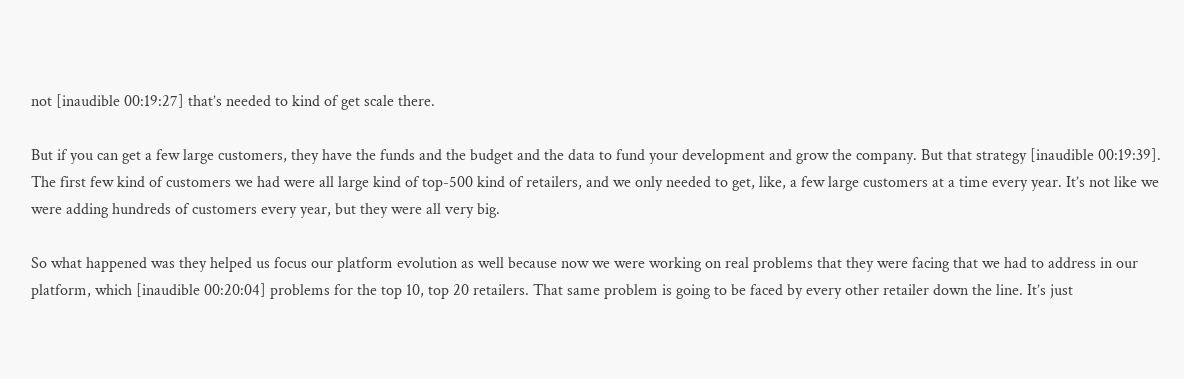not [inaudible 00:19:27] that’s needed to kind of get scale there.

But if you can get a few large customers, they have the funds and the budget and the data to fund your development and grow the company. But that strategy [inaudible 00:19:39]. The first few kind of customers we had were all large kind of top-500 kind of retailers, and we only needed to get, like, a few large customers at a time every year. It’s not like we were adding hundreds of customers every year, but they were all very big.

So what happened was they helped us focus our platform evolution as well because now we were working on real problems that they were facing that we had to address in our platform, which [inaudible 00:20:04] problems for the top 10, top 20 retailers. That same problem is going to be faced by every other retailer down the line. It’s just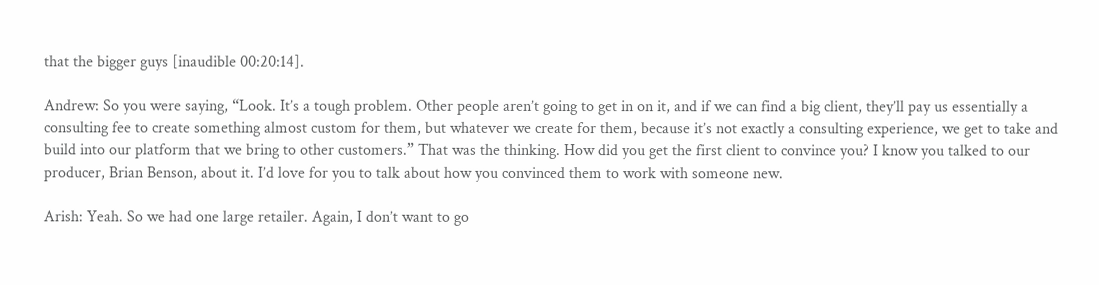that the bigger guys [inaudible 00:20:14].

Andrew: So you were saying, “Look. It’s a tough problem. Other people aren’t going to get in on it, and if we can find a big client, they’ll pay us essentially a consulting fee to create something almost custom for them, but whatever we create for them, because it’s not exactly a consulting experience, we get to take and build into our platform that we bring to other customers.” That was the thinking. How did you get the first client to convince you? I know you talked to our producer, Brian Benson, about it. I’d love for you to talk about how you convinced them to work with someone new.

Arish: Yeah. So we had one large retailer. Again, I don’t want to go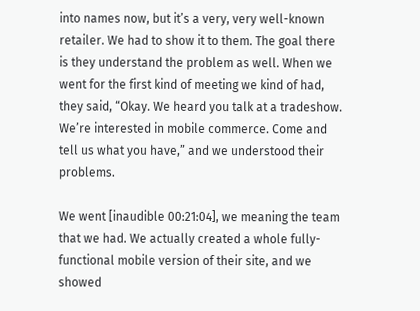into names now, but it’s a very, very well-known retailer. We had to show it to them. The goal there is they understand the problem as well. When we went for the first kind of meeting we kind of had, they said, “Okay. We heard you talk at a tradeshow. We’re interested in mobile commerce. Come and tell us what you have,” and we understood their problems.

We went [inaudible 00:21:04], we meaning the team that we had. We actually created a whole fully-functional mobile version of their site, and we showed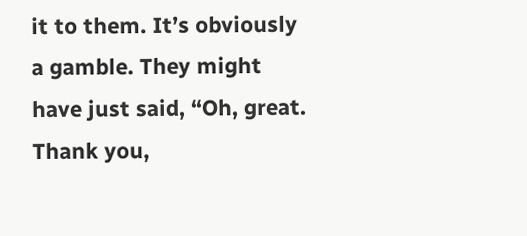it to them. It’s obviously a gamble. They might have just said, “Oh, great. Thank you,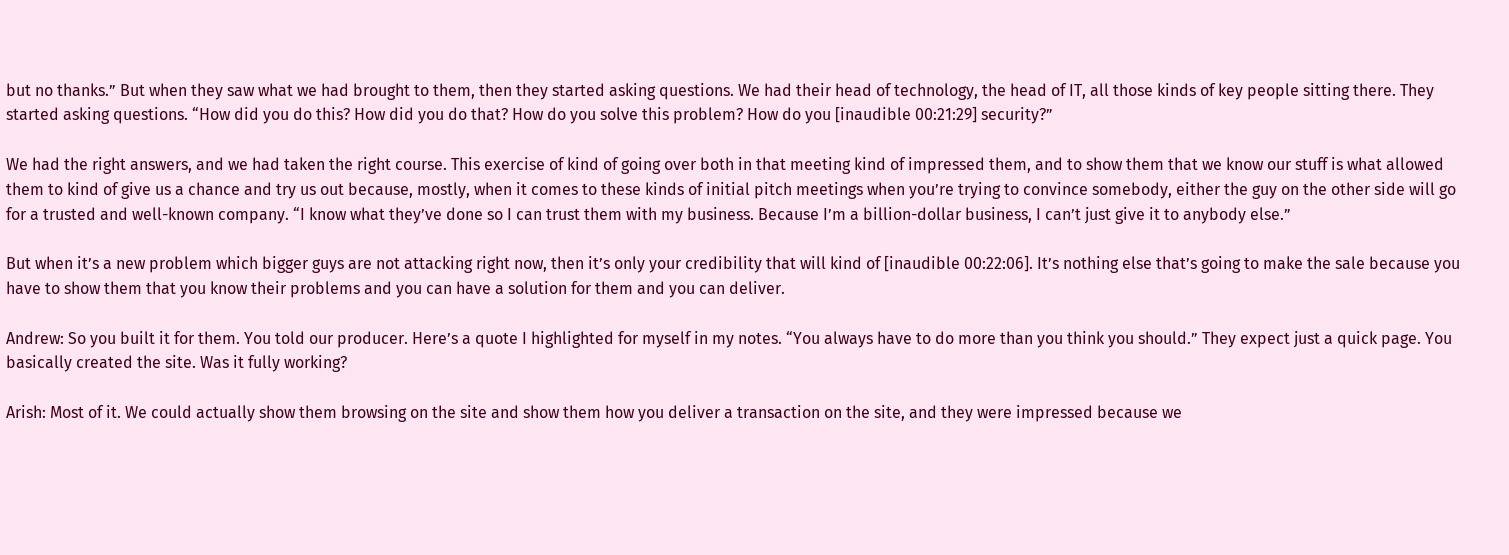but no thanks.” But when they saw what we had brought to them, then they started asking questions. We had their head of technology, the head of IT, all those kinds of key people sitting there. They started asking questions. “How did you do this? How did you do that? How do you solve this problem? How do you [inaudible 00:21:29] security?”

We had the right answers, and we had taken the right course. This exercise of kind of going over both in that meeting kind of impressed them, and to show them that we know our stuff is what allowed them to kind of give us a chance and try us out because, mostly, when it comes to these kinds of initial pitch meetings when you’re trying to convince somebody, either the guy on the other side will go for a trusted and well-known company. “I know what they’ve done so I can trust them with my business. Because I’m a billion-dollar business, I can’t just give it to anybody else.”

But when it’s a new problem which bigger guys are not attacking right now, then it’s only your credibility that will kind of [inaudible 00:22:06]. It’s nothing else that’s going to make the sale because you have to show them that you know their problems and you can have a solution for them and you can deliver.

Andrew: So you built it for them. You told our producer. Here’s a quote I highlighted for myself in my notes. “You always have to do more than you think you should.” They expect just a quick page. You basically created the site. Was it fully working?

Arish: Most of it. We could actually show them browsing on the site and show them how you deliver a transaction on the site, and they were impressed because we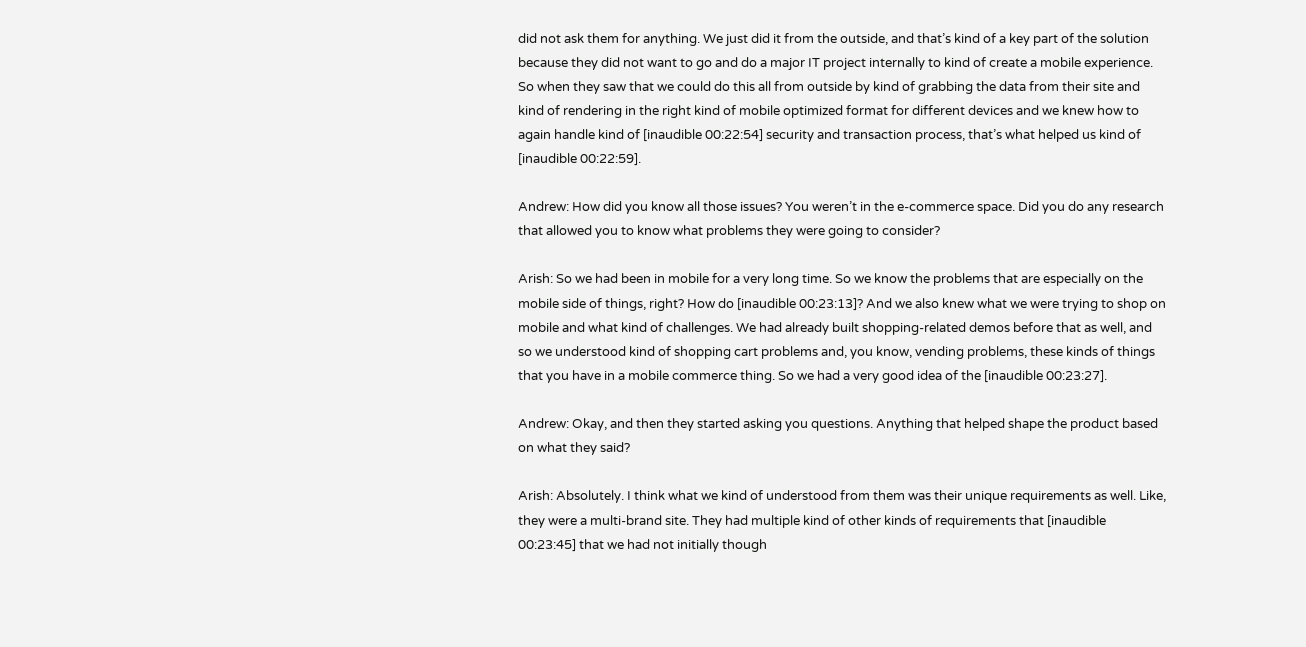did not ask them for anything. We just did it from the outside, and that’s kind of a key part of the solution because they did not want to go and do a major IT project internally to kind of create a mobile experience. So when they saw that we could do this all from outside by kind of grabbing the data from their site and kind of rendering in the right kind of mobile optimized format for different devices and we knew how to again handle kind of [inaudible 00:22:54] security and transaction process, that’s what helped us kind of [inaudible 00:22:59].

Andrew: How did you know all those issues? You weren’t in the e-commerce space. Did you do any research that allowed you to know what problems they were going to consider?

Arish: So we had been in mobile for a very long time. So we know the problems that are especially on the mobile side of things, right? How do [inaudible 00:23:13]? And we also knew what we were trying to shop on mobile and what kind of challenges. We had already built shopping-related demos before that as well, and so we understood kind of shopping cart problems and, you know, vending problems, these kinds of things that you have in a mobile commerce thing. So we had a very good idea of the [inaudible 00:23:27].

Andrew: Okay, and then they started asking you questions. Anything that helped shape the product based on what they said?

Arish: Absolutely. I think what we kind of understood from them was their unique requirements as well. Like, they were a multi-brand site. They had multiple kind of other kinds of requirements that [inaudible 00:23:45] that we had not initially though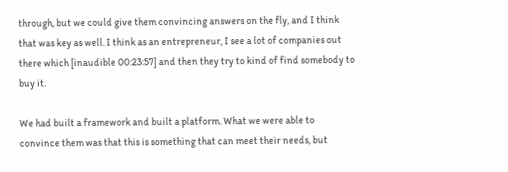through, but we could give them convincing answers on the fly, and I think that was key as well. I think as an entrepreneur, I see a lot of companies out there which [inaudible 00:23:57] and then they try to kind of find somebody to buy it.

We had built a framework and built a platform. What we were able to convince them was that this is something that can meet their needs, but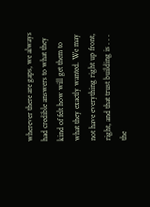wherever there are gaps, we always had credible answers to what they kind of felt how will get them to what they exactly wanted. We may not have everything right up front, right, and that trust building is . . . the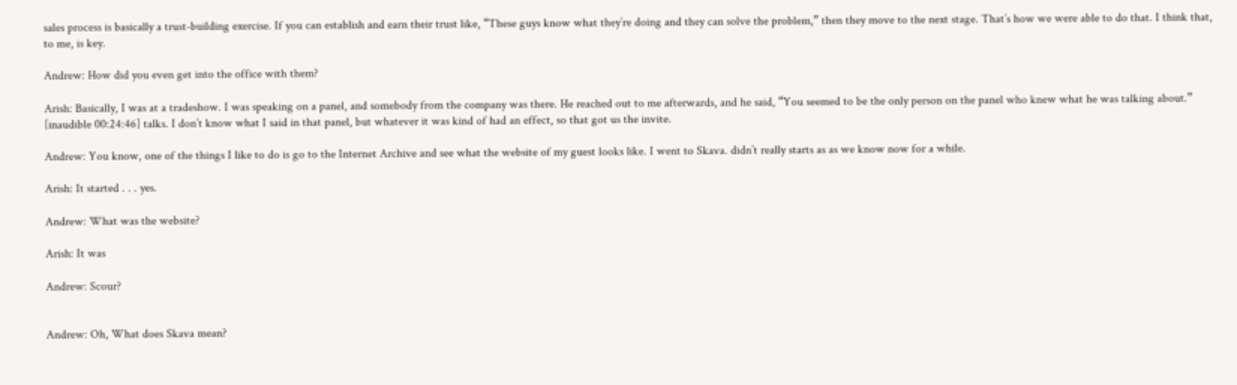sales process is basically a trust-building exercise. If you can establish and earn their trust like, “These guys know what they’re doing and they can solve the problem,” then they move to the next stage. That’s how we were able to do that. I think that, to me, is key.

Andrew: How did you even get into the office with them?

Arish: Basically, I was at a tradeshow. I was speaking on a panel, and somebody from the company was there. He reached out to me afterwards, and he said, “You seemed to be the only person on the panel who knew what he was talking about.” [inaudible 00:24:46] talks. I don’t know what I said in that panel, but whatever it was kind of had an effect, so that got us the invite.

Andrew: You know, one of the things I like to do is go to the Internet Archive and see what the website of my guest looks like. I went to Skava. didn’t really starts as as we know now for a while.

Arish: It started . . . yes.

Andrew: What was the website?

Arish: It was

Andrew: Scour?


Andrew: Oh, What does Skava mean?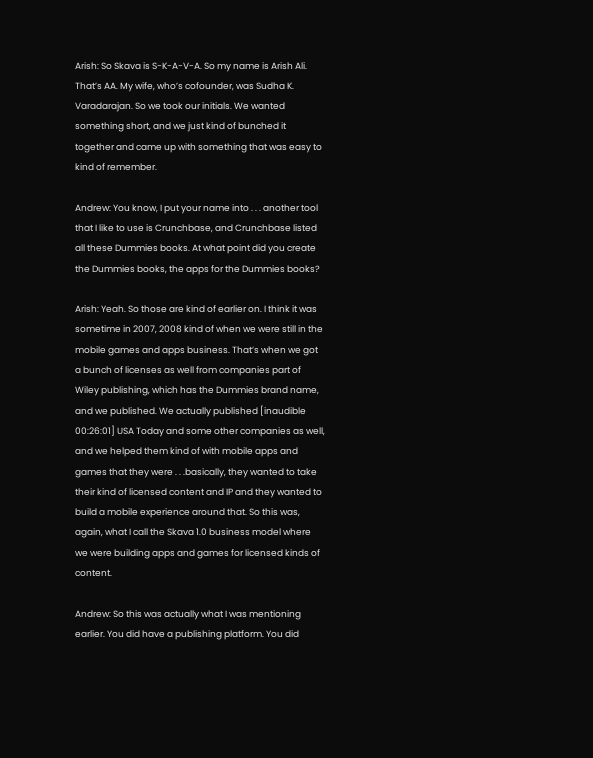Arish: So Skava is S-K-A-V-A. So my name is Arish Ali. That’s AA. My wife, who’s cofounder, was Sudha K. Varadarajan. So we took our initials. We wanted something short, and we just kind of bunched it together and came up with something that was easy to kind of remember.

Andrew: You know, I put your name into . . . another tool that I like to use is Crunchbase, and Crunchbase listed all these Dummies books. At what point did you create the Dummies books, the apps for the Dummies books?

Arish: Yeah. So those are kind of earlier on. I think it was sometime in 2007, 2008 kind of when we were still in the mobile games and apps business. That’s when we got a bunch of licenses as well from companies part of Wiley publishing, which has the Dummies brand name, and we published. We actually published [inaudible 00:26:01] USA Today and some other companies as well, and we helped them kind of with mobile apps and games that they were . . .basically, they wanted to take their kind of licensed content and IP and they wanted to build a mobile experience around that. So this was, again, what I call the Skava 1.0 business model where we were building apps and games for licensed kinds of content.

Andrew: So this was actually what I was mentioning earlier. You did have a publishing platform. You did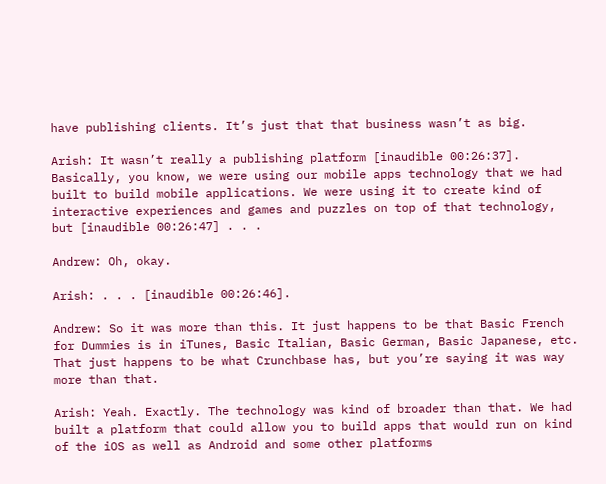have publishing clients. It’s just that that business wasn’t as big.

Arish: It wasn’t really a publishing platform [inaudible 00:26:37]. Basically, you know, we were using our mobile apps technology that we had built to build mobile applications. We were using it to create kind of interactive experiences and games and puzzles on top of that technology, but [inaudible 00:26:47] . . .

Andrew: Oh, okay.

Arish: . . . [inaudible 00:26:46].

Andrew: So it was more than this. It just happens to be that Basic French for Dummies is in iTunes, Basic Italian, Basic German, Basic Japanese, etc. That just happens to be what Crunchbase has, but you’re saying it was way more than that.

Arish: Yeah. Exactly. The technology was kind of broader than that. We had built a platform that could allow you to build apps that would run on kind of the iOS as well as Android and some other platforms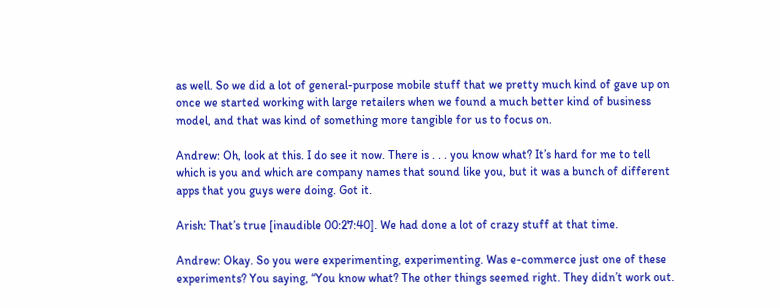as well. So we did a lot of general-purpose mobile stuff that we pretty much kind of gave up on once we started working with large retailers when we found a much better kind of business model, and that was kind of something more tangible for us to focus on.

Andrew: Oh, look at this. I do see it now. There is . . . you know what? It’s hard for me to tell which is you and which are company names that sound like you, but it was a bunch of different apps that you guys were doing. Got it.

Arish: That’s true [inaudible 00:27:40]. We had done a lot of crazy stuff at that time.

Andrew: Okay. So you were experimenting, experimenting. Was e-commerce just one of these experiments? You saying, “You know what? The other things seemed right. They didn’t work out.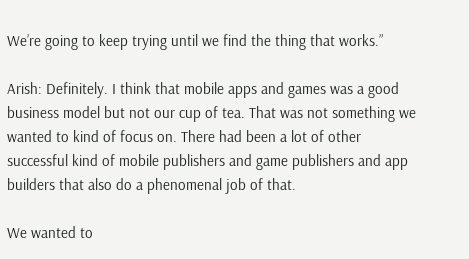We’re going to keep trying until we find the thing that works.”

Arish: Definitely. I think that mobile apps and games was a good business model but not our cup of tea. That was not something we wanted to kind of focus on. There had been a lot of other successful kind of mobile publishers and game publishers and app builders that also do a phenomenal job of that.

We wanted to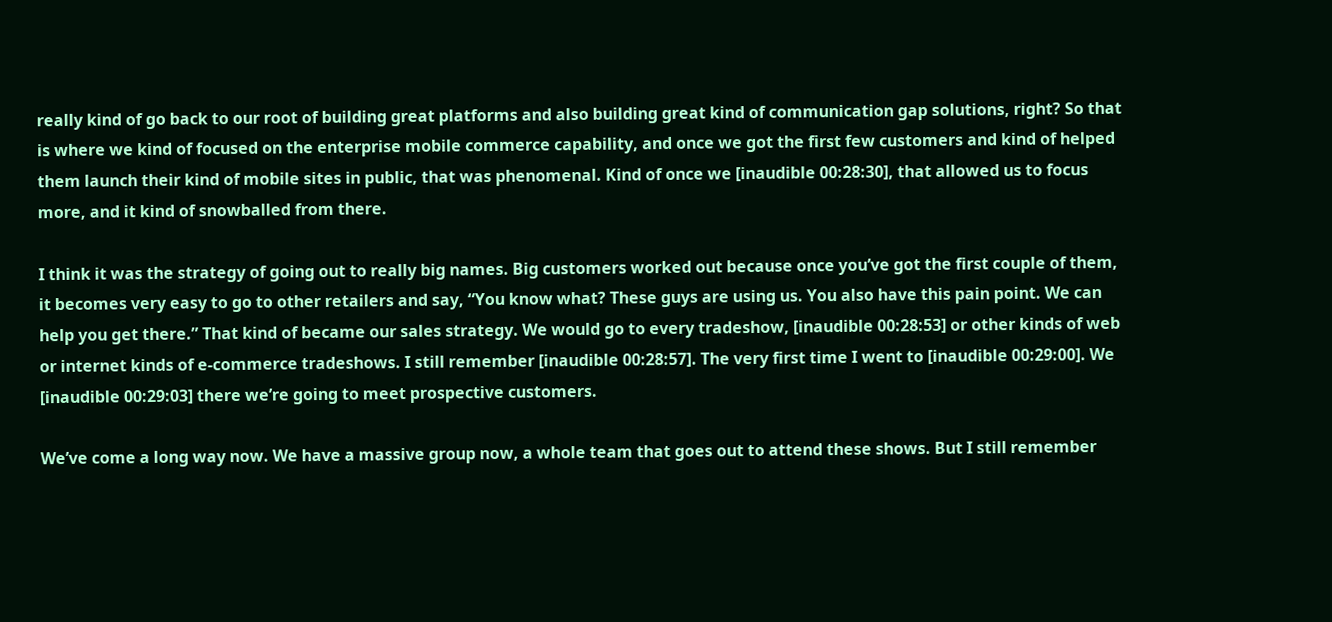really kind of go back to our root of building great platforms and also building great kind of communication gap solutions, right? So that is where we kind of focused on the enterprise mobile commerce capability, and once we got the first few customers and kind of helped them launch their kind of mobile sites in public, that was phenomenal. Kind of once we [inaudible 00:28:30], that allowed us to focus more, and it kind of snowballed from there.

I think it was the strategy of going out to really big names. Big customers worked out because once you’ve got the first couple of them, it becomes very easy to go to other retailers and say, “You know what? These guys are using us. You also have this pain point. We can help you get there.” That kind of became our sales strategy. We would go to every tradeshow, [inaudible 00:28:53] or other kinds of web or internet kinds of e-commerce tradeshows. I still remember [inaudible 00:28:57]. The very first time I went to [inaudible 00:29:00]. We [inaudible 00:29:03] there we’re going to meet prospective customers.

We’ve come a long way now. We have a massive group now, a whole team that goes out to attend these shows. But I still remember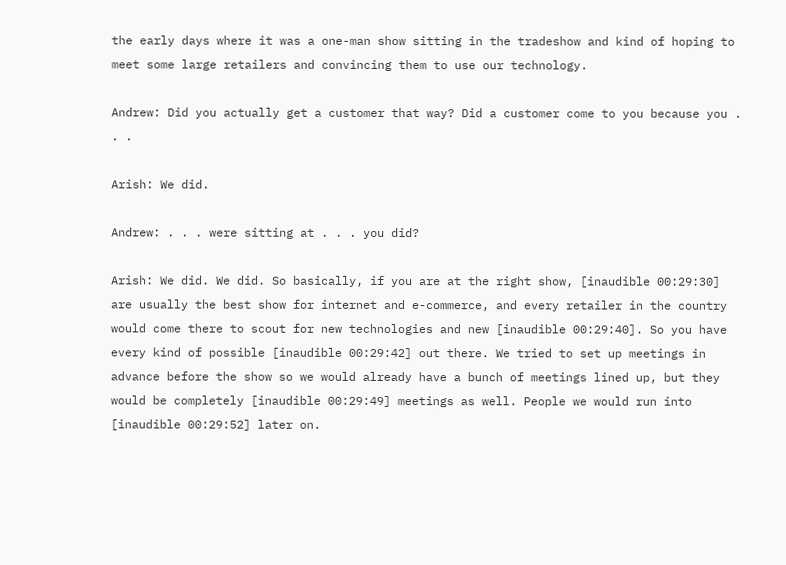the early days where it was a one-man show sitting in the tradeshow and kind of hoping to meet some large retailers and convincing them to use our technology.

Andrew: Did you actually get a customer that way? Did a customer come to you because you . . .

Arish: We did.

Andrew: . . . were sitting at . . . you did?

Arish: We did. We did. So basically, if you are at the right show, [inaudible 00:29:30] are usually the best show for internet and e-commerce, and every retailer in the country would come there to scout for new technologies and new [inaudible 00:29:40]. So you have every kind of possible [inaudible 00:29:42] out there. We tried to set up meetings in advance before the show so we would already have a bunch of meetings lined up, but they would be completely [inaudible 00:29:49] meetings as well. People we would run into [inaudible 00:29:52] later on.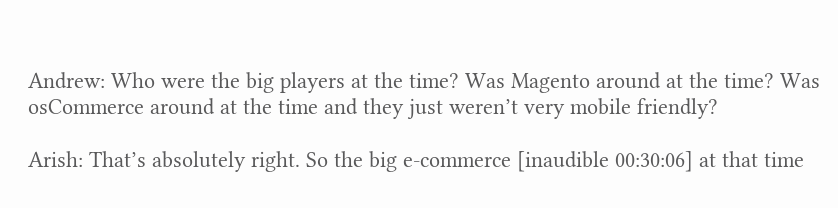Andrew: Who were the big players at the time? Was Magento around at the time? Was osCommerce around at the time and they just weren’t very mobile friendly?

Arish: That’s absolutely right. So the big e-commerce [inaudible 00:30:06] at that time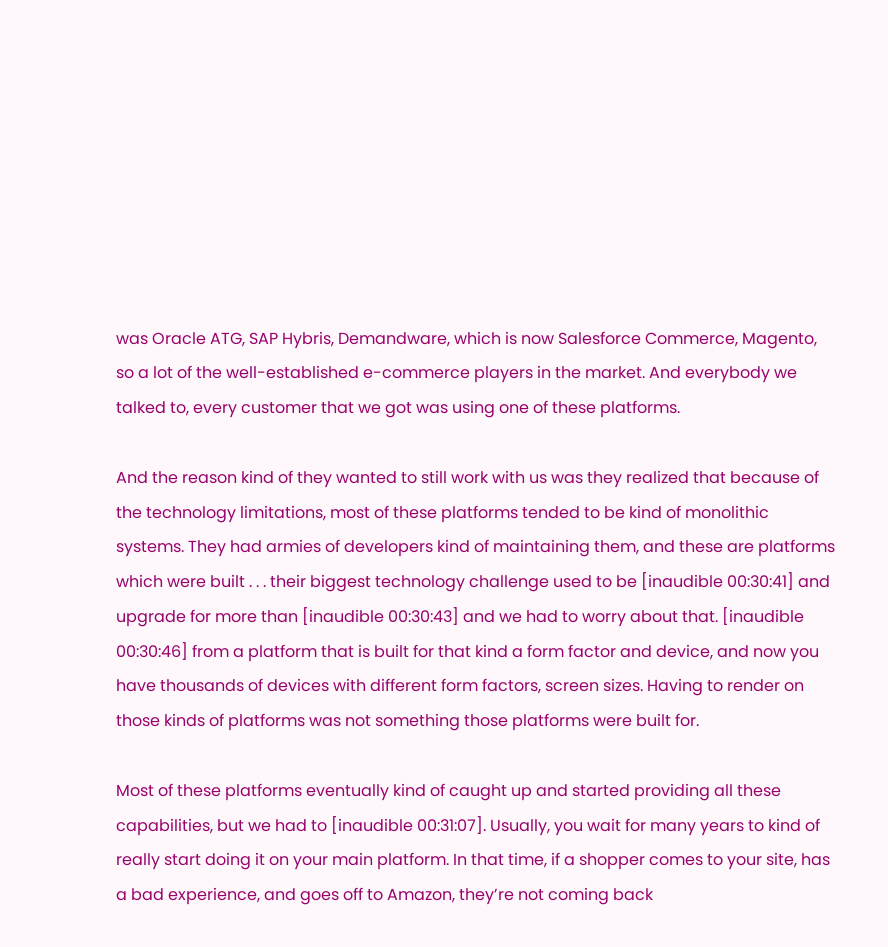was Oracle ATG, SAP Hybris, Demandware, which is now Salesforce Commerce, Magento, so a lot of the well-established e-commerce players in the market. And everybody we talked to, every customer that we got was using one of these platforms.

And the reason kind of they wanted to still work with us was they realized that because of the technology limitations, most of these platforms tended to be kind of monolithic systems. They had armies of developers kind of maintaining them, and these are platforms which were built . . . their biggest technology challenge used to be [inaudible 00:30:41] and upgrade for more than [inaudible 00:30:43] and we had to worry about that. [inaudible 00:30:46] from a platform that is built for that kind a form factor and device, and now you have thousands of devices with different form factors, screen sizes. Having to render on those kinds of platforms was not something those platforms were built for.

Most of these platforms eventually kind of caught up and started providing all these capabilities, but we had to [inaudible 00:31:07]. Usually, you wait for many years to kind of really start doing it on your main platform. In that time, if a shopper comes to your site, has a bad experience, and goes off to Amazon, they’re not coming back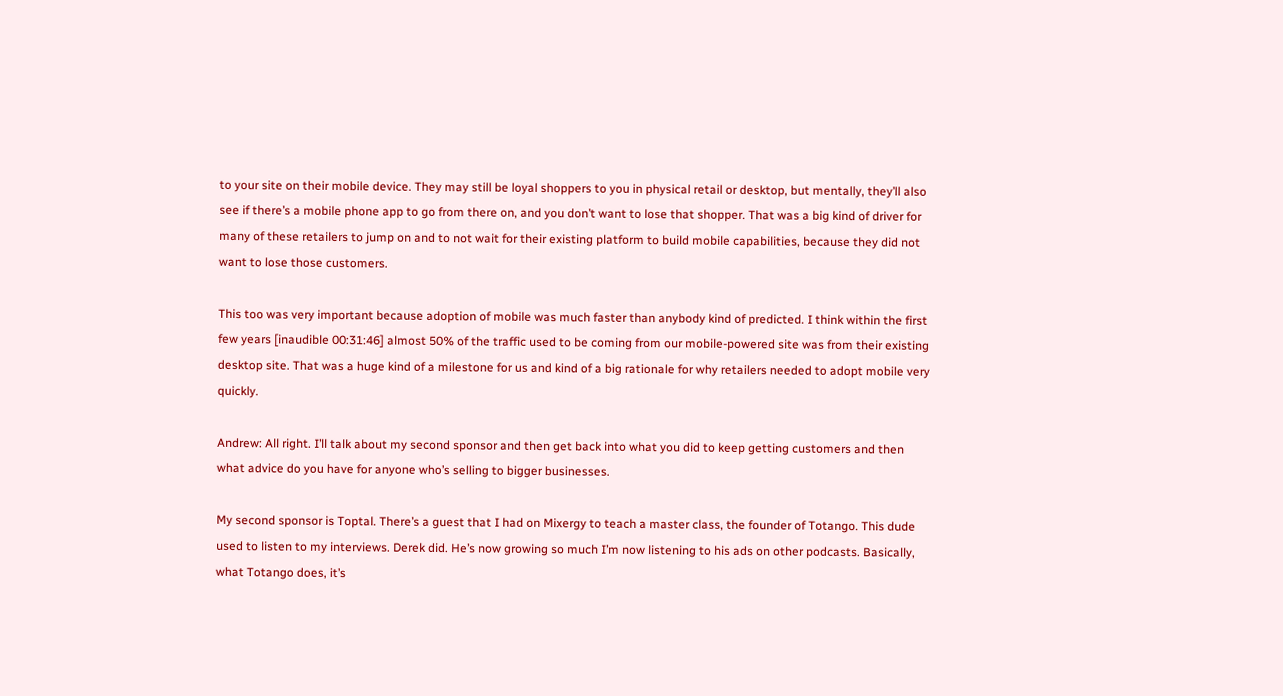to your site on their mobile device. They may still be loyal shoppers to you in physical retail or desktop, but mentally, they’ll also see if there’s a mobile phone app to go from there on, and you don’t want to lose that shopper. That was a big kind of driver for many of these retailers to jump on and to not wait for their existing platform to build mobile capabilities, because they did not want to lose those customers.

This too was very important because adoption of mobile was much faster than anybody kind of predicted. I think within the first few years [inaudible 00:31:46] almost 50% of the traffic used to be coming from our mobile-powered site was from their existing desktop site. That was a huge kind of a milestone for us and kind of a big rationale for why retailers needed to adopt mobile very quickly.

Andrew: All right. I’ll talk about my second sponsor and then get back into what you did to keep getting customers and then what advice do you have for anyone who’s selling to bigger businesses.

My second sponsor is Toptal. There’s a guest that I had on Mixergy to teach a master class, the founder of Totango. This dude used to listen to my interviews. Derek did. He’s now growing so much I’m now listening to his ads on other podcasts. Basically, what Totango does, it’s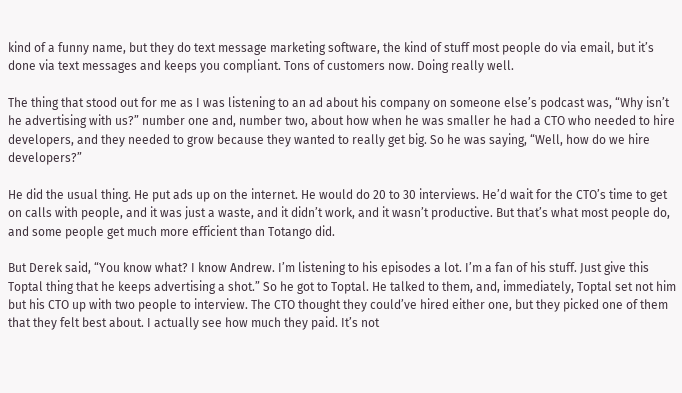kind of a funny name, but they do text message marketing software, the kind of stuff most people do via email, but it’s done via text messages and keeps you compliant. Tons of customers now. Doing really well.

The thing that stood out for me as I was listening to an ad about his company on someone else’s podcast was, “Why isn’t he advertising with us?” number one and, number two, about how when he was smaller he had a CTO who needed to hire developers, and they needed to grow because they wanted to really get big. So he was saying, “Well, how do we hire developers?”

He did the usual thing. He put ads up on the internet. He would do 20 to 30 interviews. He’d wait for the CTO’s time to get on calls with people, and it was just a waste, and it didn’t work, and it wasn’t productive. But that’s what most people do, and some people get much more efficient than Totango did.

But Derek said, “You know what? I know Andrew. I’m listening to his episodes a lot. I’m a fan of his stuff. Just give this Toptal thing that he keeps advertising a shot.” So he got to Toptal. He talked to them, and, immediately, Toptal set not him but his CTO up with two people to interview. The CTO thought they could’ve hired either one, but they picked one of them that they felt best about. I actually see how much they paid. It’s not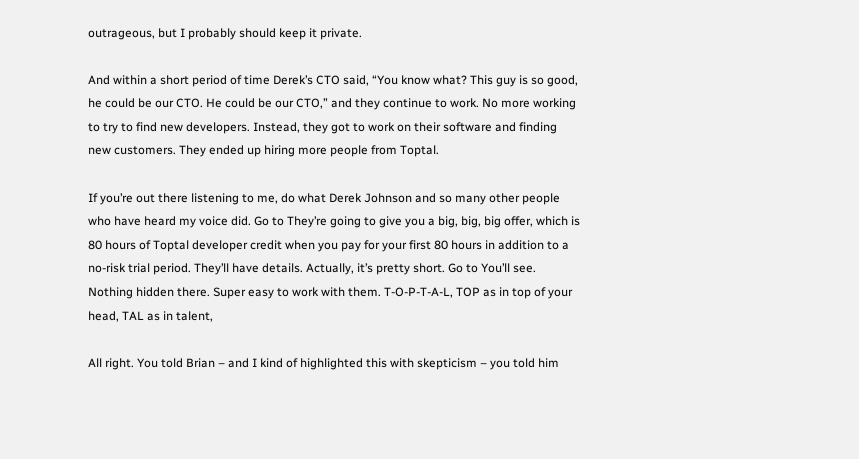outrageous, but I probably should keep it private.

And within a short period of time Derek’s CTO said, “You know what? This guy is so good, he could be our CTO. He could be our CTO,” and they continue to work. No more working to try to find new developers. Instead, they got to work on their software and finding new customers. They ended up hiring more people from Toptal.

If you’re out there listening to me, do what Derek Johnson and so many other people who have heard my voice did. Go to They’re going to give you a big, big, big offer, which is 80 hours of Toptal developer credit when you pay for your first 80 hours in addition to a no-risk trial period. They’ll have details. Actually, it’s pretty short. Go to You’ll see. Nothing hidden there. Super easy to work with them. T-O-P-T-A-L, TOP as in top of your head, TAL as in talent,

All right. You told Brian – and I kind of highlighted this with skepticism – you told him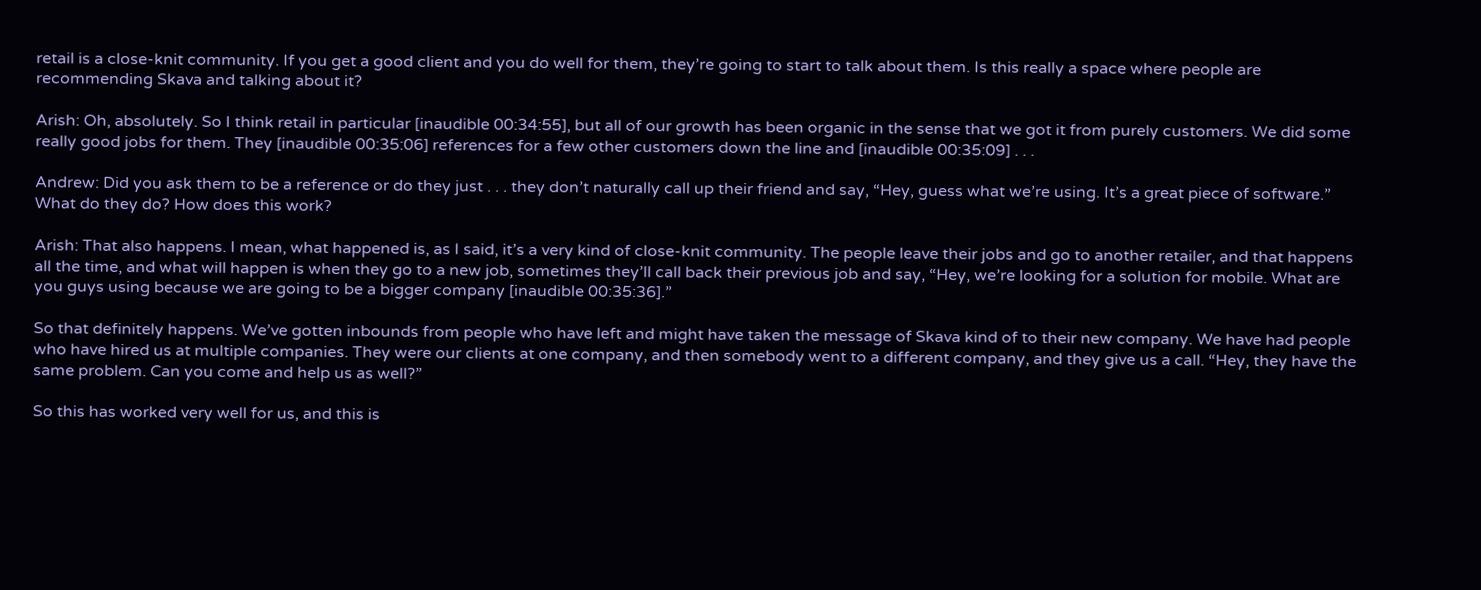retail is a close-knit community. If you get a good client and you do well for them, they’re going to start to talk about them. Is this really a space where people are recommending Skava and talking about it?

Arish: Oh, absolutely. So I think retail in particular [inaudible 00:34:55], but all of our growth has been organic in the sense that we got it from purely customers. We did some really good jobs for them. They [inaudible 00:35:06] references for a few other customers down the line and [inaudible 00:35:09] . . .

Andrew: Did you ask them to be a reference or do they just . . . they don’t naturally call up their friend and say, “Hey, guess what we’re using. It’s a great piece of software.” What do they do? How does this work?

Arish: That also happens. I mean, what happened is, as I said, it’s a very kind of close-knit community. The people leave their jobs and go to another retailer, and that happens all the time, and what will happen is when they go to a new job, sometimes they’ll call back their previous job and say, “Hey, we’re looking for a solution for mobile. What are you guys using because we are going to be a bigger company [inaudible 00:35:36].”

So that definitely happens. We’ve gotten inbounds from people who have left and might have taken the message of Skava kind of to their new company. We have had people who have hired us at multiple companies. They were our clients at one company, and then somebody went to a different company, and they give us a call. “Hey, they have the same problem. Can you come and help us as well?”

So this has worked very well for us, and this is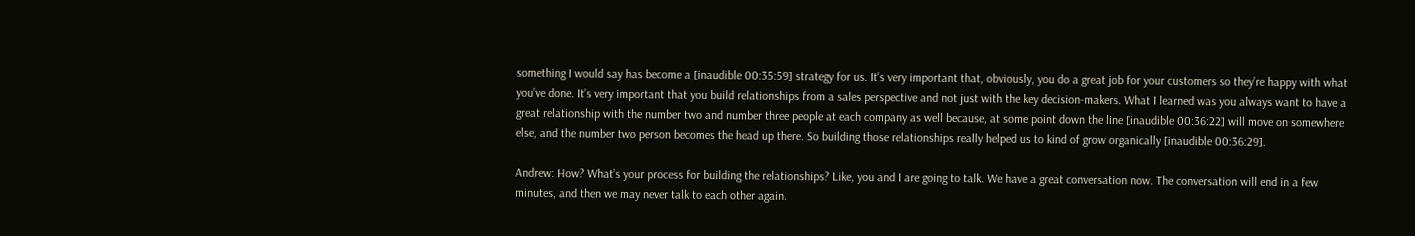something I would say has become a [inaudible 00:35:59] strategy for us. It’s very important that, obviously, you do a great job for your customers so they’re happy with what you’ve done. It’s very important that you build relationships from a sales perspective and not just with the key decision-makers. What I learned was you always want to have a great relationship with the number two and number three people at each company as well because, at some point down the line [inaudible 00:36:22] will move on somewhere else, and the number two person becomes the head up there. So building those relationships really helped us to kind of grow organically [inaudible 00:36:29].

Andrew: How? What’s your process for building the relationships? Like, you and I are going to talk. We have a great conversation now. The conversation will end in a few minutes, and then we may never talk to each other again.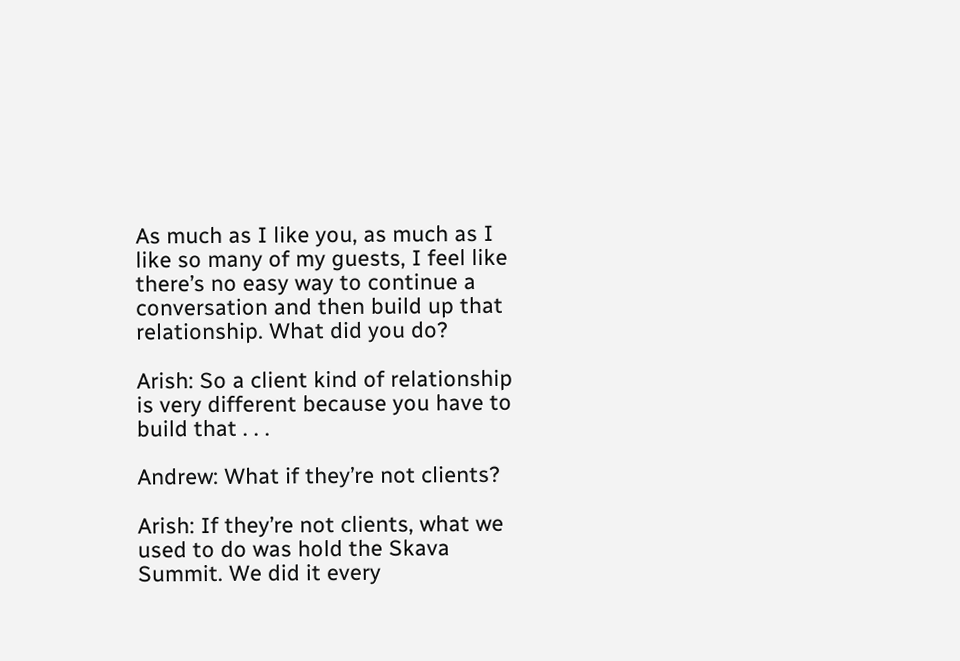As much as I like you, as much as I like so many of my guests, I feel like there’s no easy way to continue a conversation and then build up that relationship. What did you do?

Arish: So a client kind of relationship is very different because you have to build that . . .

Andrew: What if they’re not clients?

Arish: If they’re not clients, what we used to do was hold the Skava Summit. We did it every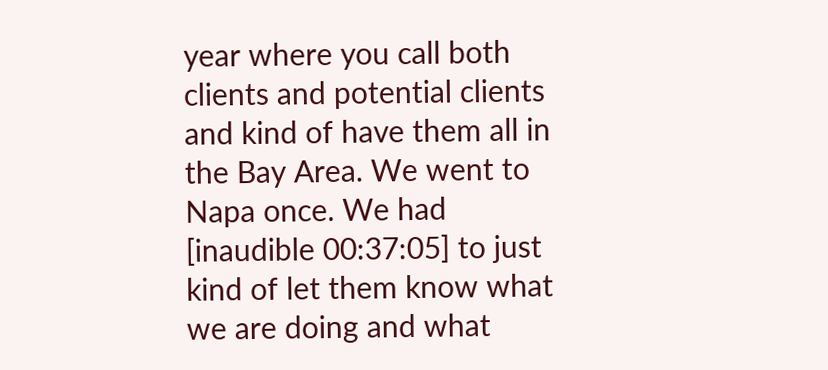year where you call both clients and potential clients and kind of have them all in the Bay Area. We went to Napa once. We had [inaudible 00:37:05] to just kind of let them know what we are doing and what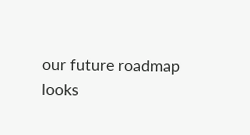our future roadmap looks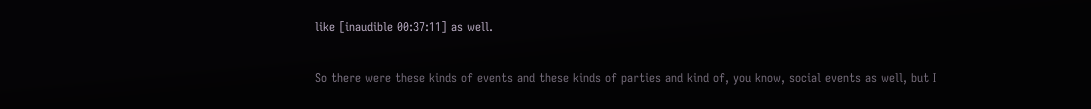like [inaudible 00:37:11] as well.

So there were these kinds of events and these kinds of parties and kind of, you know, social events as well, but I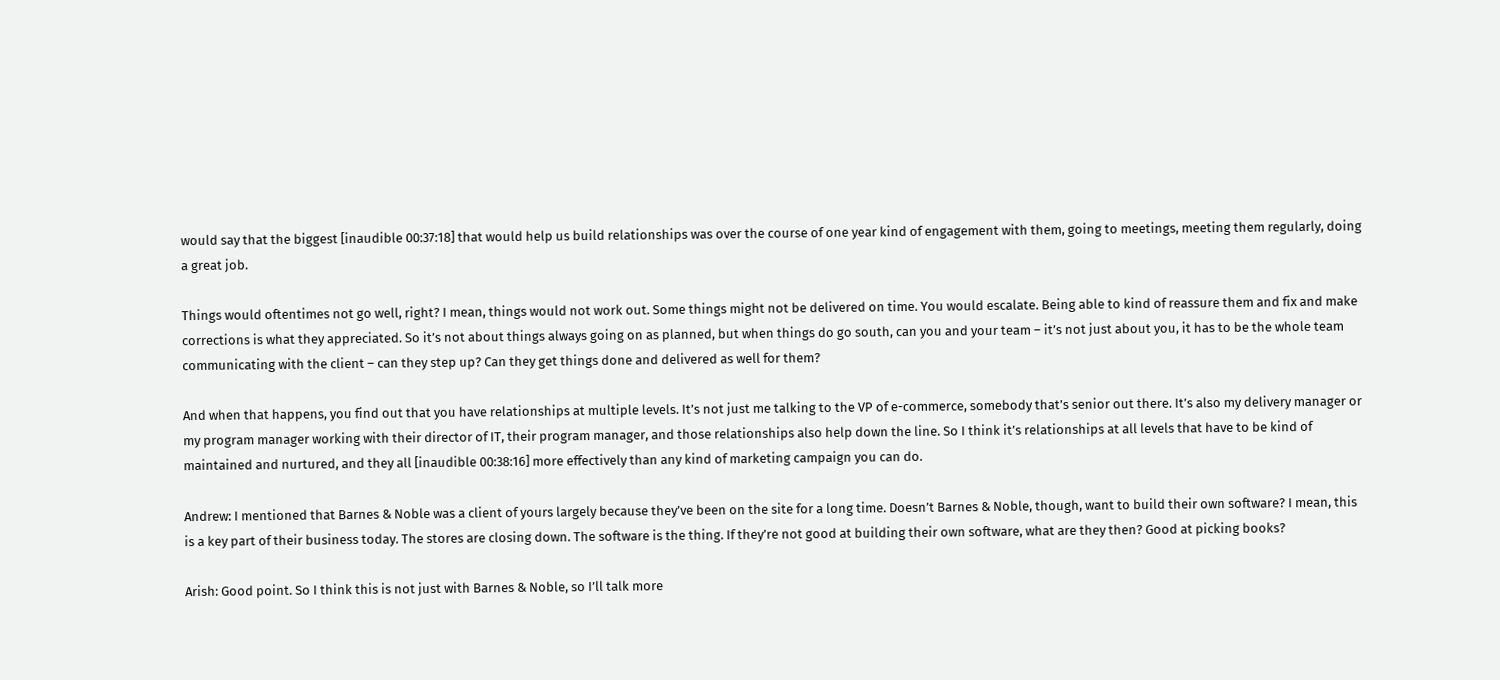would say that the biggest [inaudible 00:37:18] that would help us build relationships was over the course of one year kind of engagement with them, going to meetings, meeting them regularly, doing a great job.

Things would oftentimes not go well, right? I mean, things would not work out. Some things might not be delivered on time. You would escalate. Being able to kind of reassure them and fix and make corrections is what they appreciated. So it’s not about things always going on as planned, but when things do go south, can you and your team – it’s not just about you, it has to be the whole team communicating with the client – can they step up? Can they get things done and delivered as well for them?

And when that happens, you find out that you have relationships at multiple levels. It’s not just me talking to the VP of e-commerce, somebody that’s senior out there. It’s also my delivery manager or my program manager working with their director of IT, their program manager, and those relationships also help down the line. So I think it’s relationships at all levels that have to be kind of maintained and nurtured, and they all [inaudible 00:38:16] more effectively than any kind of marketing campaign you can do.

Andrew: I mentioned that Barnes & Noble was a client of yours largely because they’ve been on the site for a long time. Doesn’t Barnes & Noble, though, want to build their own software? I mean, this is a key part of their business today. The stores are closing down. The software is the thing. If they’re not good at building their own software, what are they then? Good at picking books?

Arish: Good point. So I think this is not just with Barnes & Noble, so I’ll talk more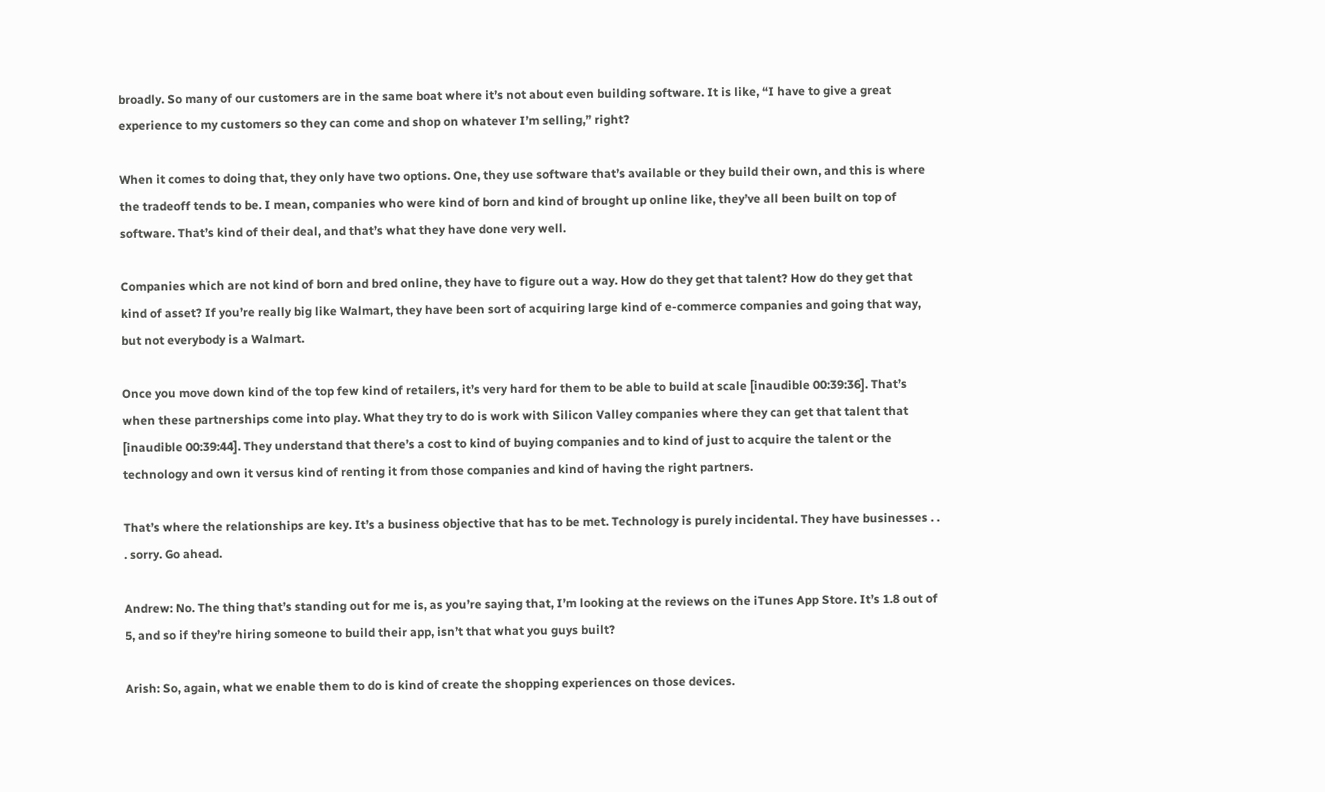broadly. So many of our customers are in the same boat where it’s not about even building software. It is like, “I have to give a great experience to my customers so they can come and shop on whatever I’m selling,” right?

When it comes to doing that, they only have two options. One, they use software that’s available or they build their own, and this is where the tradeoff tends to be. I mean, companies who were kind of born and kind of brought up online like, they’ve all been built on top of software. That’s kind of their deal, and that’s what they have done very well.

Companies which are not kind of born and bred online, they have to figure out a way. How do they get that talent? How do they get that kind of asset? If you’re really big like Walmart, they have been sort of acquiring large kind of e-commerce companies and going that way, but not everybody is a Walmart.

Once you move down kind of the top few kind of retailers, it’s very hard for them to be able to build at scale [inaudible 00:39:36]. That’s when these partnerships come into play. What they try to do is work with Silicon Valley companies where they can get that talent that [inaudible 00:39:44]. They understand that there’s a cost to kind of buying companies and to kind of just to acquire the talent or the technology and own it versus kind of renting it from those companies and kind of having the right partners.

That’s where the relationships are key. It’s a business objective that has to be met. Technology is purely incidental. They have businesses . . . sorry. Go ahead.

Andrew: No. The thing that’s standing out for me is, as you’re saying that, I’m looking at the reviews on the iTunes App Store. It’s 1.8 out of 5, and so if they’re hiring someone to build their app, isn’t that what you guys built?

Arish: So, again, what we enable them to do is kind of create the shopping experiences on those devices.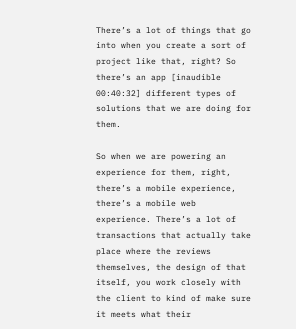There’s a lot of things that go into when you create a sort of project like that, right? So there’s an app [inaudible 00:40:32] different types of solutions that we are doing for them.

So when we are powering an experience for them, right, there’s a mobile experience, there’s a mobile web experience. There’s a lot of transactions that actually take place where the reviews themselves, the design of that itself, you work closely with the client to kind of make sure it meets what their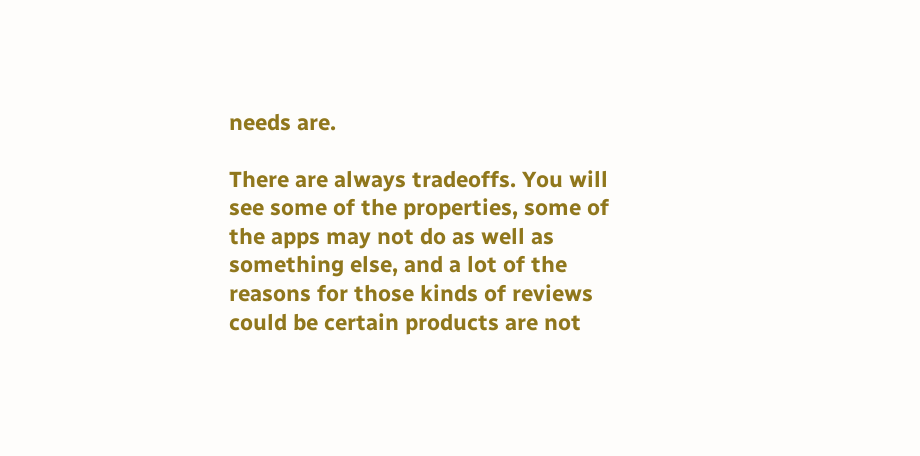needs are.

There are always tradeoffs. You will see some of the properties, some of the apps may not do as well as something else, and a lot of the reasons for those kinds of reviews could be certain products are not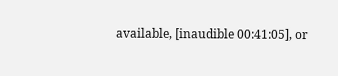available, [inaudible 00:41:05], or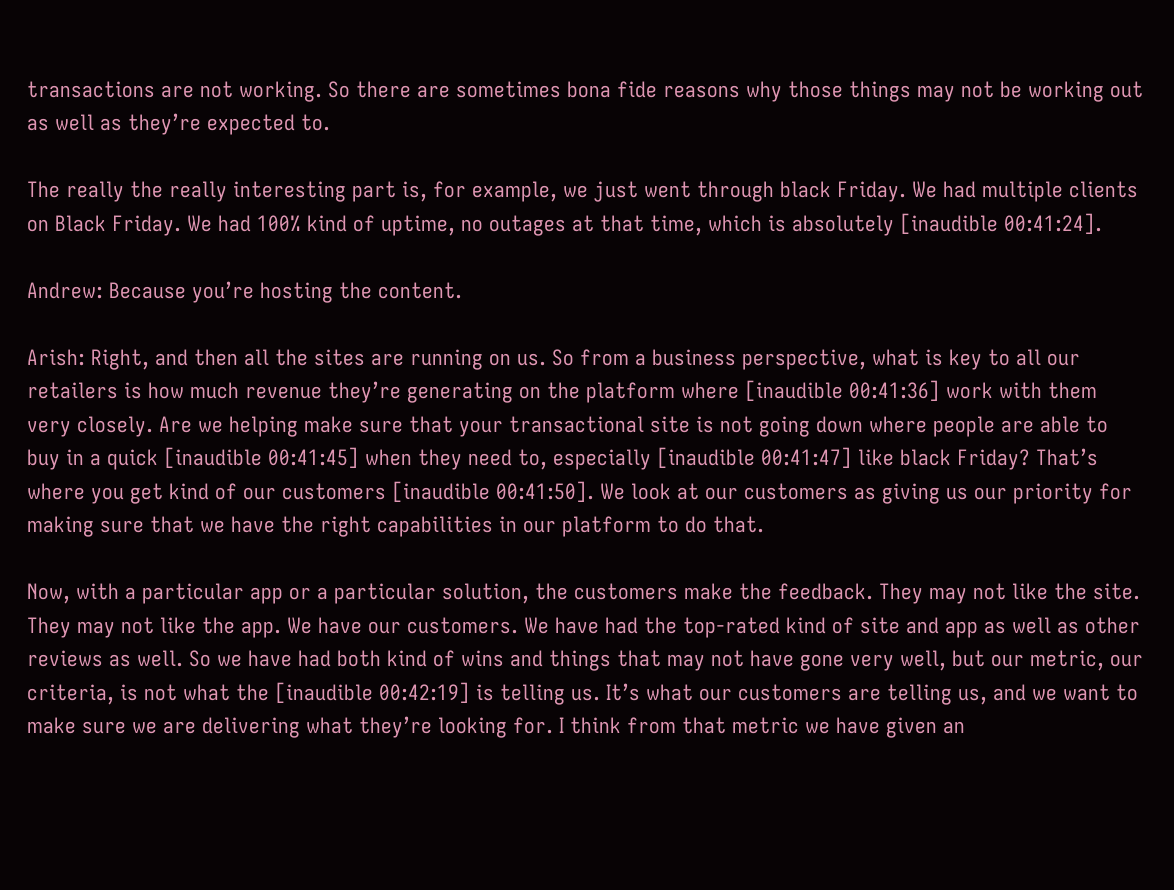transactions are not working. So there are sometimes bona fide reasons why those things may not be working out as well as they’re expected to.

The really the really interesting part is, for example, we just went through black Friday. We had multiple clients on Black Friday. We had 100% kind of uptime, no outages at that time, which is absolutely [inaudible 00:41:24].

Andrew: Because you’re hosting the content.

Arish: Right, and then all the sites are running on us. So from a business perspective, what is key to all our retailers is how much revenue they’re generating on the platform where [inaudible 00:41:36] work with them very closely. Are we helping make sure that your transactional site is not going down where people are able to buy in a quick [inaudible 00:41:45] when they need to, especially [inaudible 00:41:47] like black Friday? That’s where you get kind of our customers [inaudible 00:41:50]. We look at our customers as giving us our priority for making sure that we have the right capabilities in our platform to do that.

Now, with a particular app or a particular solution, the customers make the feedback. They may not like the site. They may not like the app. We have our customers. We have had the top-rated kind of site and app as well as other reviews as well. So we have had both kind of wins and things that may not have gone very well, but our metric, our criteria, is not what the [inaudible 00:42:19] is telling us. It’s what our customers are telling us, and we want to make sure we are delivering what they’re looking for. I think from that metric we have given an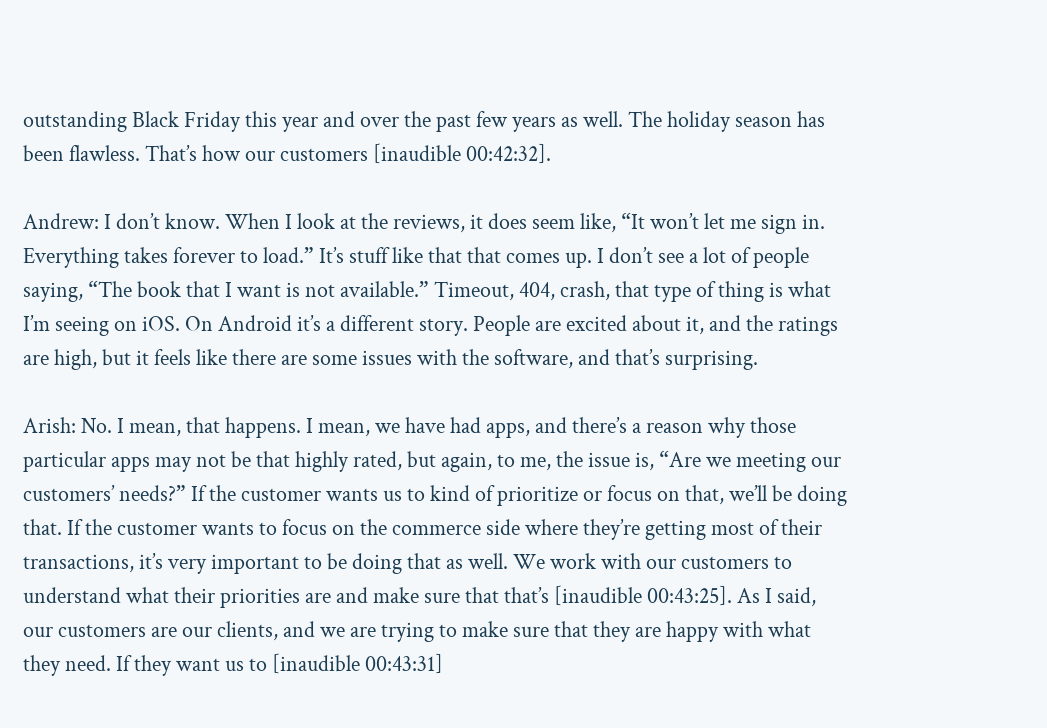outstanding Black Friday this year and over the past few years as well. The holiday season has been flawless. That’s how our customers [inaudible 00:42:32].

Andrew: I don’t know. When I look at the reviews, it does seem like, “It won’t let me sign in. Everything takes forever to load.” It’s stuff like that that comes up. I don’t see a lot of people saying, “The book that I want is not available.” Timeout, 404, crash, that type of thing is what I’m seeing on iOS. On Android it’s a different story. People are excited about it, and the ratings are high, but it feels like there are some issues with the software, and that’s surprising.

Arish: No. I mean, that happens. I mean, we have had apps, and there’s a reason why those particular apps may not be that highly rated, but again, to me, the issue is, “Are we meeting our customers’ needs?” If the customer wants us to kind of prioritize or focus on that, we’ll be doing that. If the customer wants to focus on the commerce side where they’re getting most of their transactions, it’s very important to be doing that as well. We work with our customers to understand what their priorities are and make sure that that’s [inaudible 00:43:25]. As I said, our customers are our clients, and we are trying to make sure that they are happy with what they need. If they want us to [inaudible 00:43:31]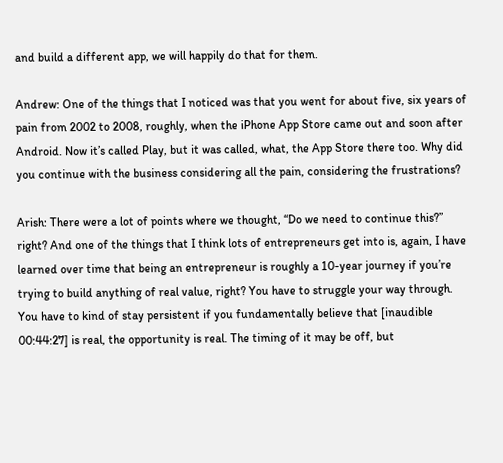and build a different app, we will happily do that for them.

Andrew: One of the things that I noticed was that you went for about five, six years of pain from 2002 to 2008, roughly, when the iPhone App Store came out and soon after Android. Now it’s called Play, but it was called, what, the App Store there too. Why did you continue with the business considering all the pain, considering the frustrations?

Arish: There were a lot of points where we thought, “Do we need to continue this?” right? And one of the things that I think lots of entrepreneurs get into is, again, I have learned over time that being an entrepreneur is roughly a 10-year journey if you’re trying to build anything of real value, right? You have to struggle your way through. You have to kind of stay persistent if you fundamentally believe that [inaudible 00:44:27] is real, the opportunity is real. The timing of it may be off, but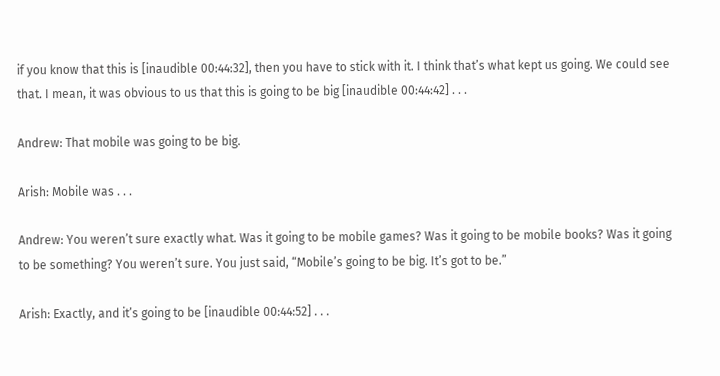if you know that this is [inaudible 00:44:32], then you have to stick with it. I think that’s what kept us going. We could see that. I mean, it was obvious to us that this is going to be big [inaudible 00:44:42] . . .

Andrew: That mobile was going to be big.

Arish: Mobile was . . .

Andrew: You weren’t sure exactly what. Was it going to be mobile games? Was it going to be mobile books? Was it going to be something? You weren’t sure. You just said, “Mobile’s going to be big. It’s got to be.”

Arish: Exactly, and it’s going to be [inaudible 00:44:52] . . .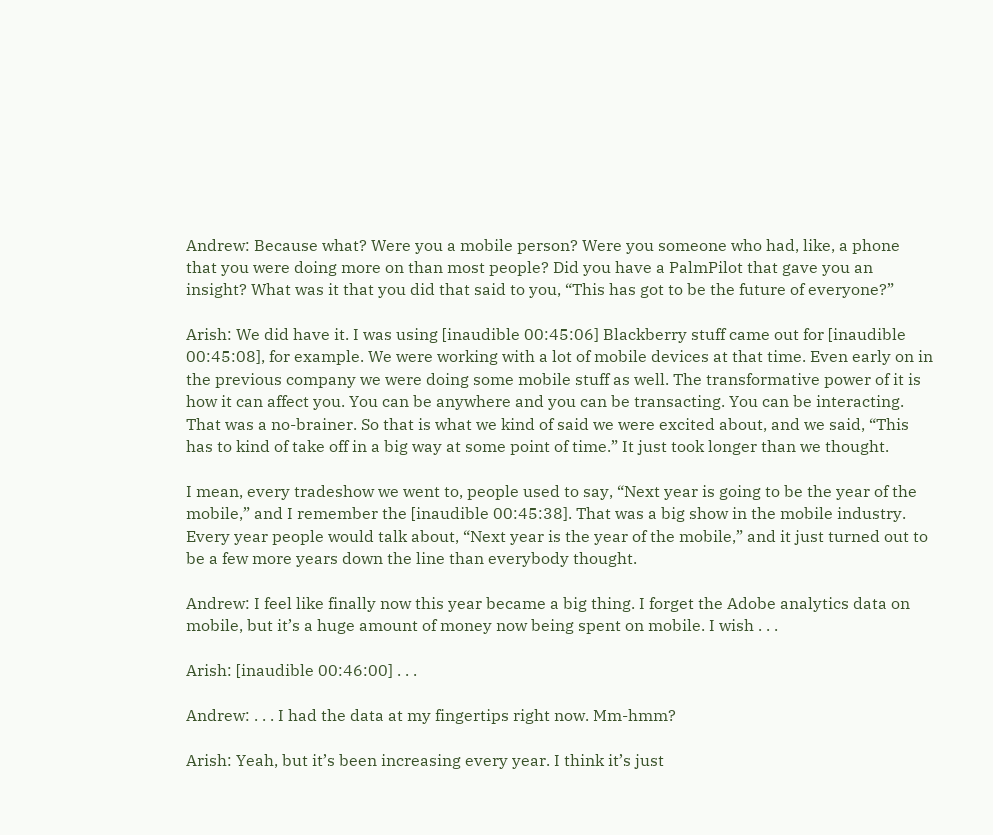Andrew: Because what? Were you a mobile person? Were you someone who had, like, a phone that you were doing more on than most people? Did you have a PalmPilot that gave you an insight? What was it that you did that said to you, “This has got to be the future of everyone?”

Arish: We did have it. I was using [inaudible 00:45:06] Blackberry stuff came out for [inaudible 00:45:08], for example. We were working with a lot of mobile devices at that time. Even early on in the previous company we were doing some mobile stuff as well. The transformative power of it is how it can affect you. You can be anywhere and you can be transacting. You can be interacting. That was a no-brainer. So that is what we kind of said we were excited about, and we said, “This has to kind of take off in a big way at some point of time.” It just took longer than we thought.

I mean, every tradeshow we went to, people used to say, “Next year is going to be the year of the mobile,” and I remember the [inaudible 00:45:38]. That was a big show in the mobile industry. Every year people would talk about, “Next year is the year of the mobile,” and it just turned out to be a few more years down the line than everybody thought.

Andrew: I feel like finally now this year became a big thing. I forget the Adobe analytics data on mobile, but it’s a huge amount of money now being spent on mobile. I wish . . .

Arish: [inaudible 00:46:00] . . .

Andrew: . . . I had the data at my fingertips right now. Mm-hmm?

Arish: Yeah, but it’s been increasing every year. I think it’s just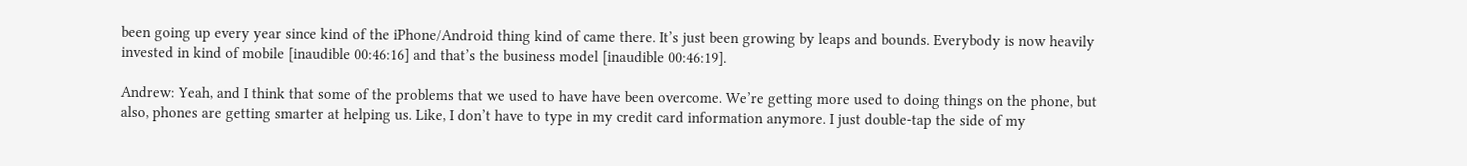been going up every year since kind of the iPhone/Android thing kind of came there. It’s just been growing by leaps and bounds. Everybody is now heavily invested in kind of mobile [inaudible 00:46:16] and that’s the business model [inaudible 00:46:19].

Andrew: Yeah, and I think that some of the problems that we used to have have been overcome. We’re getting more used to doing things on the phone, but also, phones are getting smarter at helping us. Like, I don’t have to type in my credit card information anymore. I just double-tap the side of my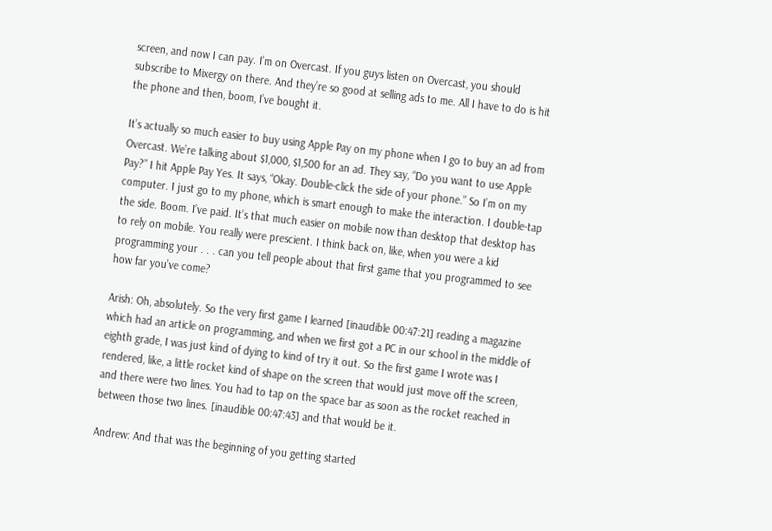screen, and now I can pay. I’m on Overcast. If you guys listen on Overcast, you should subscribe to Mixergy on there. And they’re so good at selling ads to me. All I have to do is hit the phone and then, boom, I’ve bought it.

It’s actually so much easier to buy using Apple Pay on my phone when I go to buy an ad from Overcast. We’re talking about $1,000, $1,500 for an ad. They say, “Do you want to use Apple Pay?” I hit Apple Pay Yes. It says, “Okay. Double-click the side of your phone.” So I’m on my computer. I just go to my phone, which is smart enough to make the interaction. I double-tap the side. Boom. I’ve paid. It’s that much easier on mobile now than desktop that desktop has to rely on mobile. You really were prescient. I think back on, like, when you were a kid programming your . . . can you tell people about that first game that you programmed to see how far you’ve come?

Arish: Oh, absolutely. So the very first game I learned [inaudible 00:47:21] reading a magazine which had an article on programming, and when we first got a PC in our school in the middle of eighth grade, I was just kind of dying to kind of try it out. So the first game I wrote was I rendered, like, a little rocket kind of shape on the screen that would just move off the screen, and there were two lines. You had to tap on the space bar as soon as the rocket reached in between those two lines. [inaudible 00:47:43] and that would be it.

Andrew: And that was the beginning of you getting started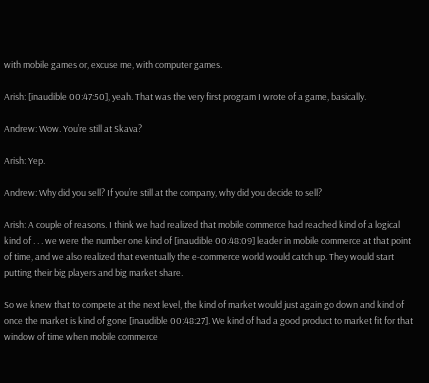with mobile games or, excuse me, with computer games.

Arish: [inaudible 00:47:50], yeah. That was the very first program I wrote of a game, basically.

Andrew: Wow. You’re still at Skava?

Arish: Yep.

Andrew: Why did you sell? If you’re still at the company, why did you decide to sell?

Arish: A couple of reasons. I think we had realized that mobile commerce had reached kind of a logical kind of . . . we were the number one kind of [inaudible 00:48:09] leader in mobile commerce at that point of time, and we also realized that eventually the e-commerce world would catch up. They would start putting their big players and big market share.

So we knew that to compete at the next level, the kind of market would just again go down and kind of once the market is kind of gone [inaudible 00:48:27]. We kind of had a good product to market fit for that window of time when mobile commerce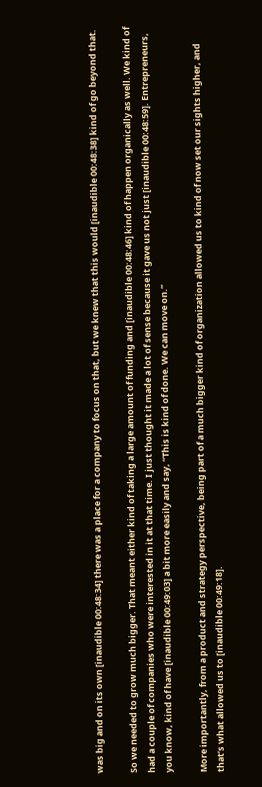was big and on its own [inaudible 00:48:34] there was a place for a company to focus on that, but we knew that this would [inaudible 00:48:38] kind of go beyond that.

So we needed to grow much bigger. That meant either kind of taking a large amount of funding and [inaudible 00:48:46] kind of happen organically as well. We kind of had a couple of companies who were interested in it at that time. I just thought it made a lot of sense because it gave us not just [inaudible 00:48:59]. Entrepreneurs, you know, kind of have [inaudible 00:49:03] a bit more easily and say, “This is kind of done. We can move on.”

More importantly, from a product and strategy perspective, being part of a much bigger kind of organization allowed us to kind of now set our sights higher, and that’s what allowed us to [inaudible 00:49:18].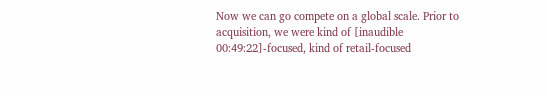Now we can go compete on a global scale. Prior to acquisition, we were kind of [inaudible 00:49:22]-focused, kind of retail-focused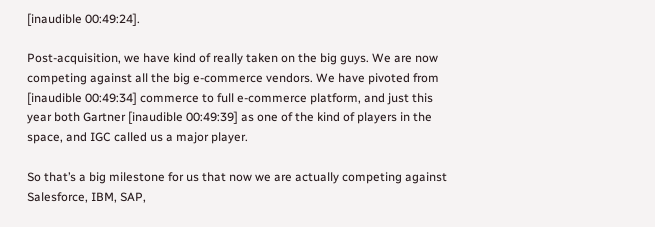[inaudible 00:49:24].

Post-acquisition, we have kind of really taken on the big guys. We are now competing against all the big e-commerce vendors. We have pivoted from [inaudible 00:49:34] commerce to full e-commerce platform, and just this year both Gartner [inaudible 00:49:39] as one of the kind of players in the space, and IGC called us a major player.

So that’s a big milestone for us that now we are actually competing against Salesforce, IBM, SAP,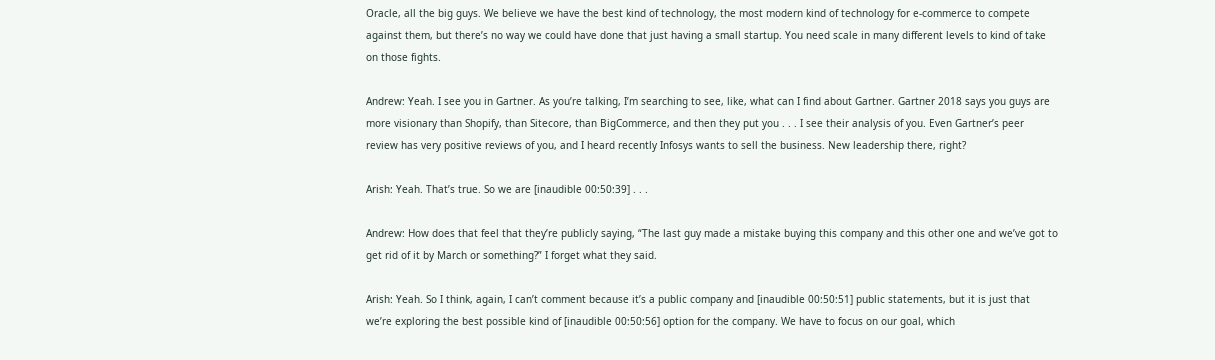Oracle, all the big guys. We believe we have the best kind of technology, the most modern kind of technology for e-commerce to compete against them, but there’s no way we could have done that just having a small startup. You need scale in many different levels to kind of take on those fights.

Andrew: Yeah. I see you in Gartner. As you’re talking, I’m searching to see, like, what can I find about Gartner. Gartner 2018 says you guys are more visionary than Shopify, than Sitecore, than BigCommerce, and then they put you . . . I see their analysis of you. Even Gartner’s peer review has very positive reviews of you, and I heard recently Infosys wants to sell the business. New leadership there, right?

Arish: Yeah. That’s true. So we are [inaudible 00:50:39] . . .

Andrew: How does that feel that they’re publicly saying, “The last guy made a mistake buying this company and this other one and we’ve got to get rid of it by March or something?” I forget what they said.

Arish: Yeah. So I think, again, I can’t comment because it’s a public company and [inaudible 00:50:51] public statements, but it is just that we’re exploring the best possible kind of [inaudible 00:50:56] option for the company. We have to focus on our goal, which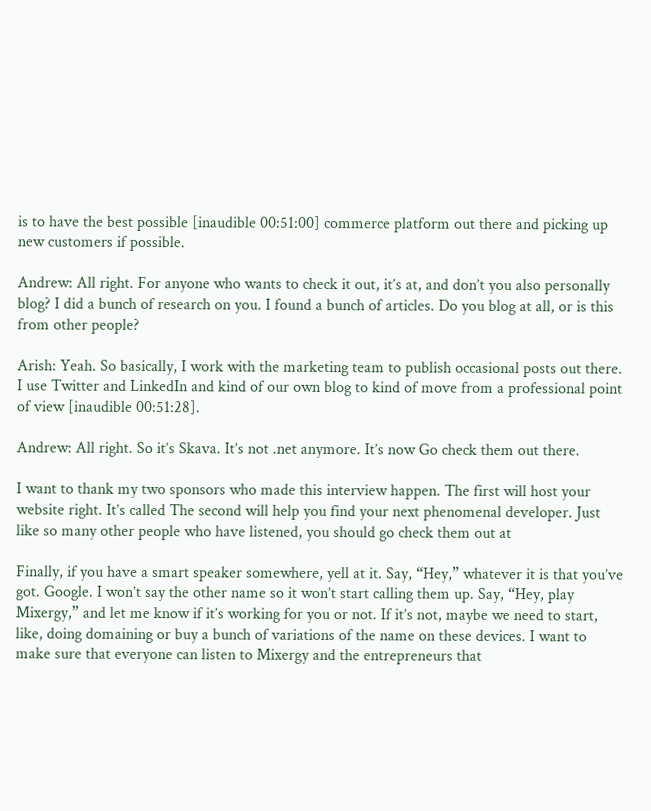is to have the best possible [inaudible 00:51:00] commerce platform out there and picking up new customers if possible.

Andrew: All right. For anyone who wants to check it out, it’s at, and don’t you also personally blog? I did a bunch of research on you. I found a bunch of articles. Do you blog at all, or is this from other people?

Arish: Yeah. So basically, I work with the marketing team to publish occasional posts out there. I use Twitter and LinkedIn and kind of our own blog to kind of move from a professional point of view [inaudible 00:51:28].

Andrew: All right. So it’s Skava. It’s not .net anymore. It’s now Go check them out there.

I want to thank my two sponsors who made this interview happen. The first will host your website right. It’s called The second will help you find your next phenomenal developer. Just like so many other people who have listened, you should go check them out at

Finally, if you have a smart speaker somewhere, yell at it. Say, “Hey,” whatever it is that you’ve got. Google. I won’t say the other name so it won’t start calling them up. Say, “Hey, play Mixergy,” and let me know if it’s working for you or not. If it’s not, maybe we need to start, like, doing domaining or buy a bunch of variations of the name on these devices. I want to make sure that everyone can listen to Mixergy and the entrepreneurs that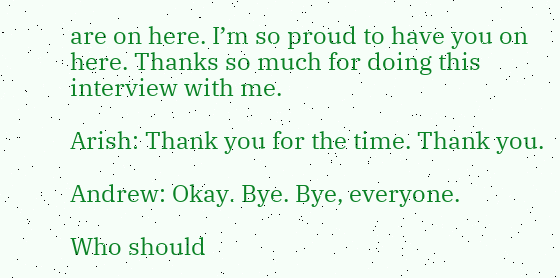are on here. I’m so proud to have you on here. Thanks so much for doing this interview with me.

Arish: Thank you for the time. Thank you.

Andrew: Okay. Bye. Bye, everyone.

Who should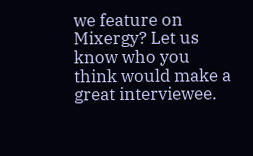we feature on Mixergy? Let us know who you think would make a great interviewee.